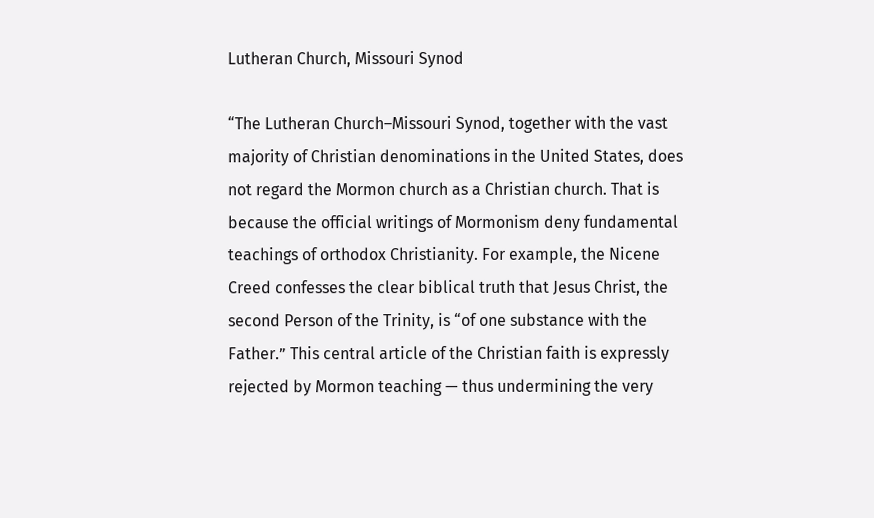Lutheran Church, Missouri Synod

“The Lutheran Church–Missouri Synod, together with the vast majority of Christian denominations in the United States, does not regard the Mormon church as a Christian church. That is because the official writings of Mormonism deny fundamental teachings of orthodox Christianity. For example, the Nicene Creed confesses the clear biblical truth that Jesus Christ, the second Person of the Trinity, is “of one substance with the Father.” This central article of the Christian faith is expressly rejected by Mormon teaching — thus undermining the very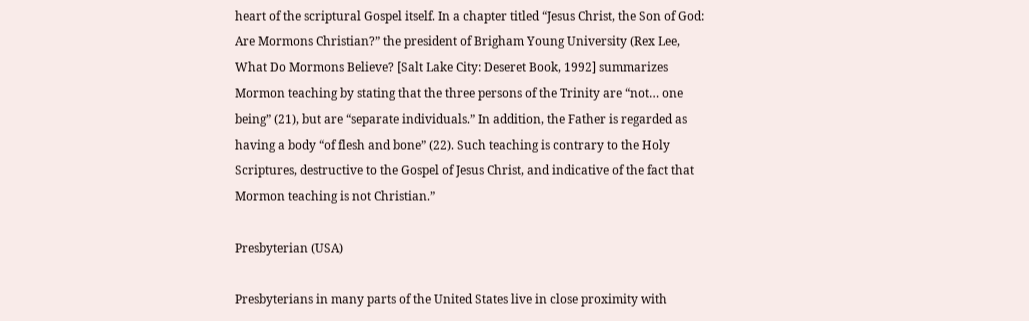heart of the scriptural Gospel itself. In a chapter titled “Jesus Christ, the Son of God: Are Mormons Christian?” the president of Brigham Young University (Rex Lee, What Do Mormons Believe? [Salt Lake City: Deseret Book, 1992] summarizes Mormon teaching by stating that the three persons of the Trinity are “not… one being” (21), but are “separate individuals.” In addition, the Father is regarded as having a body “of flesh and bone” (22). Such teaching is contrary to the Holy Scriptures, destructive to the Gospel of Jesus Christ, and indicative of the fact that Mormon teaching is not Christian.”

Presbyterian (USA)

Presbyterians in many parts of the United States live in close proximity with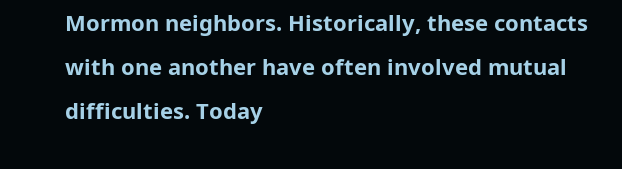Mormon neighbors. Historically, these contacts with one another have often involved mutual difficulties. Today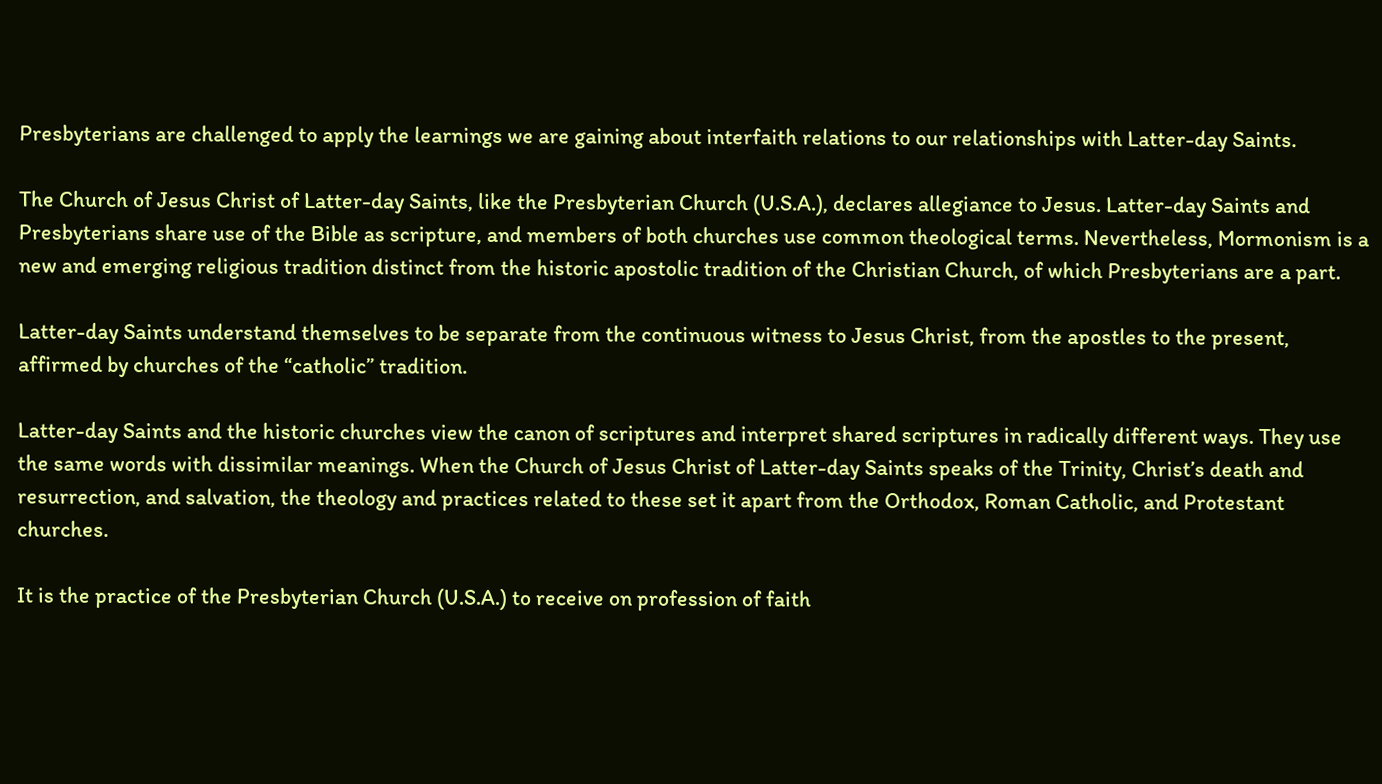Presbyterians are challenged to apply the learnings we are gaining about interfaith relations to our relationships with Latter-day Saints.

The Church of Jesus Christ of Latter-day Saints, like the Presbyterian Church (U.S.A.), declares allegiance to Jesus. Latter-day Saints and Presbyterians share use of the Bible as scripture, and members of both churches use common theological terms. Nevertheless, Mormonism is a new and emerging religious tradition distinct from the historic apostolic tradition of the Christian Church, of which Presbyterians are a part.

Latter-day Saints understand themselves to be separate from the continuous witness to Jesus Christ, from the apostles to the present, affirmed by churches of the “catholic” tradition.

Latter-day Saints and the historic churches view the canon of scriptures and interpret shared scriptures in radically different ways. They use the same words with dissimilar meanings. When the Church of Jesus Christ of Latter-day Saints speaks of the Trinity, Christ’s death and resurrection, and salvation, the theology and practices related to these set it apart from the Orthodox, Roman Catholic, and Protestant churches.

It is the practice of the Presbyterian Church (U.S.A.) to receive on profession of faith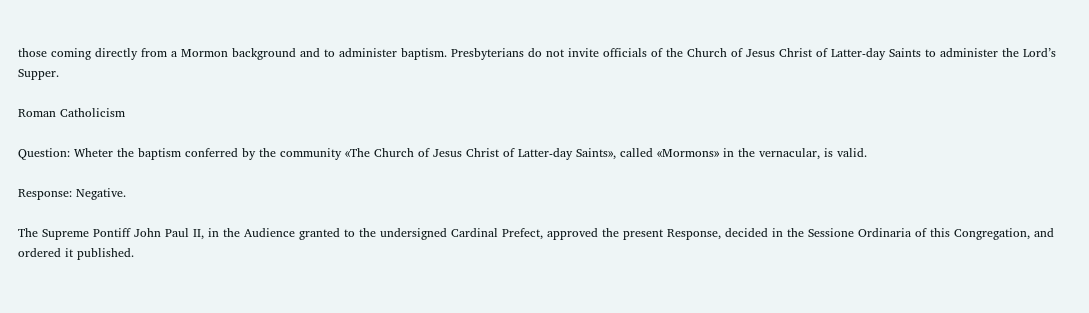those coming directly from a Mormon background and to administer baptism. Presbyterians do not invite officials of the Church of Jesus Christ of Latter-day Saints to administer the Lord’s Supper.

Roman Catholicism

Question: Wheter the baptism conferred by the community «The Church of Jesus Christ of Latter-day Saints», called «Mormons» in the vernacular, is valid.

Response: Negative.

The Supreme Pontiff John Paul II, in the Audience granted to the undersigned Cardinal Prefect, approved the present Response, decided in the Sessione Ordinaria of this Congregation, and ordered it published.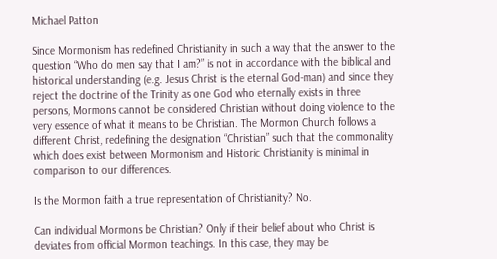Michael Patton

Since Mormonism has redefined Christianity in such a way that the answer to the question “Who do men say that I am?” is not in accordance with the biblical and historical understanding (e.g. Jesus Christ is the eternal God-man) and since they reject the doctrine of the Trinity as one God who eternally exists in three persons, Mormons cannot be considered Christian without doing violence to the very essence of what it means to be Christian. The Mormon Church follows a different Christ, redefining the designation “Christian” such that the commonality which does exist between Mormonism and Historic Christianity is minimal in comparison to our differences.

Is the Mormon faith a true representation of Christianity? No.

Can individual Mormons be Christian? Only if their belief about who Christ is deviates from official Mormon teachings. In this case, they may be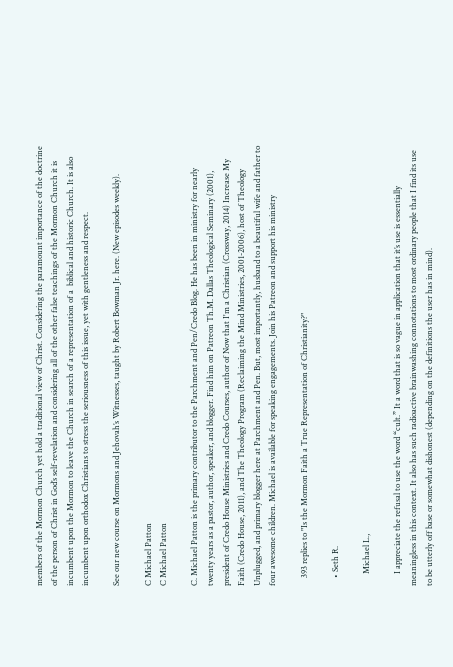members of the Mormon Church yet hold a traditional view of Christ. Considering the paramount importance of the doctrine of the person of Christ in God’s self-revelation and considering all of the other false teachings of the Mormon Church it is incumbent upon the Mormon to leave the Church in search of a representation of a  biblical and historic Church. It is also incumbent upon orthodox Christians to stress the seriousness of this issue, yet with gentleness and respect.

See our new course on Mormons and Jehovah’s Witnesses, taught by Robert Bowman Jr. here. (New episodes weekly).

C Michael Patton
C Michael Patton

C. Michael Patton is the primary contributor to the Parchment and Pen/Credo Blog. He has been in ministry for nearly twenty years as a pastor, author, speaker, and blogger. Find him on Patreon Th.M. Dallas Theological Seminary (2001), president of Credo House Ministries and Credo Courses, author of Now that I'm a Christian (Crossway, 2014) Increase My Faith (Credo House, 2011), and The Theology Program (Reclaiming the Mind Ministries, 2001-2006), host of Theology Unplugged, and primary blogger here at Parchment and Pen. But, most importantly, husband to a beautiful wife and father to four awesome children. Michael is available for speaking engagements. Join his Patreon and support his ministry

    393 replies to "Is the Mormon Faith a True Representation of Christianity?"

    • Seth R.

      Michael L.,

      I appreciate the refusal to use the word “cult.” It a word that is so vague in application that it’s use is essentially meaningless in this context. It also has such radioactive brainwashing connotations to most ordinary people that I find its use to be utterly off base or somewhat dishonest (depending on the definitions the user has in mind).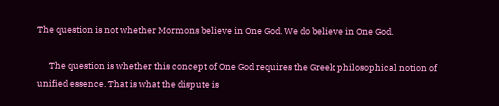The question is not whether Mormons believe in One God. We do believe in One God.

      The question is whether this concept of One God requires the Greek philosophical notion of unified essence. That is what the dispute is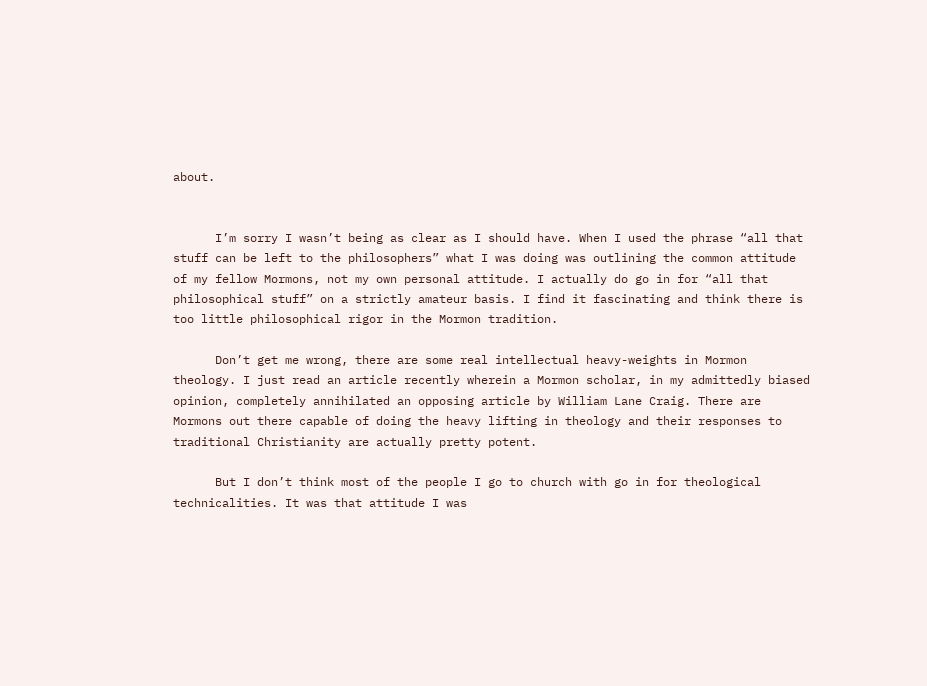about.


      I’m sorry I wasn’t being as clear as I should have. When I used the phrase “all that stuff can be left to the philosophers” what I was doing was outlining the common attitude of my fellow Mormons, not my own personal attitude. I actually do go in for “all that philosophical stuff” on a strictly amateur basis. I find it fascinating and think there is too little philosophical rigor in the Mormon tradition.

      Don’t get me wrong, there are some real intellectual heavy-weights in Mormon theology. I just read an article recently wherein a Mormon scholar, in my admittedly biased opinion, completely annihilated an opposing article by William Lane Craig. There are Mormons out there capable of doing the heavy lifting in theology and their responses to traditional Christianity are actually pretty potent.

      But I don’t think most of the people I go to church with go in for theological technicalities. It was that attitude I was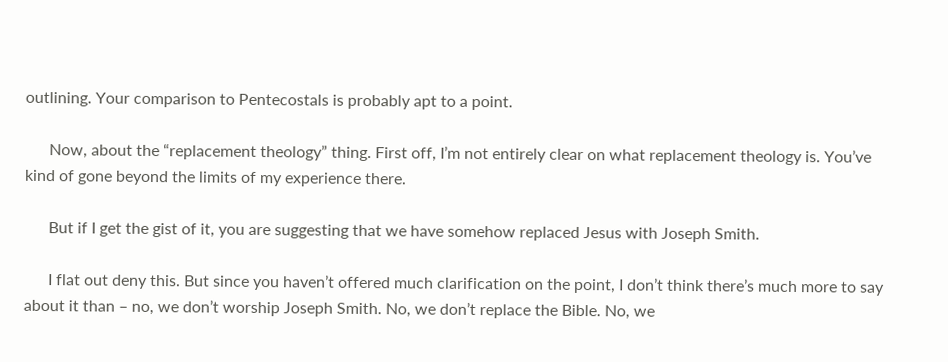outlining. Your comparison to Pentecostals is probably apt to a point.

      Now, about the “replacement theology” thing. First off, I’m not entirely clear on what replacement theology is. You’ve kind of gone beyond the limits of my experience there.

      But if I get the gist of it, you are suggesting that we have somehow replaced Jesus with Joseph Smith.

      I flat out deny this. But since you haven’t offered much clarification on the point, I don’t think there’s much more to say about it than – no, we don’t worship Joseph Smith. No, we don’t replace the Bible. No, we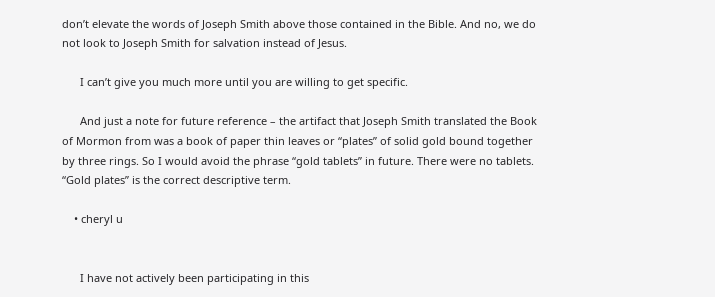don’t elevate the words of Joseph Smith above those contained in the Bible. And no, we do not look to Joseph Smith for salvation instead of Jesus.

      I can’t give you much more until you are willing to get specific.

      And just a note for future reference – the artifact that Joseph Smith translated the Book of Mormon from was a book of paper thin leaves or “plates” of solid gold bound together by three rings. So I would avoid the phrase “gold tablets” in future. There were no tablets. “Gold plates” is the correct descriptive term.

    • cheryl u


      I have not actively been participating in this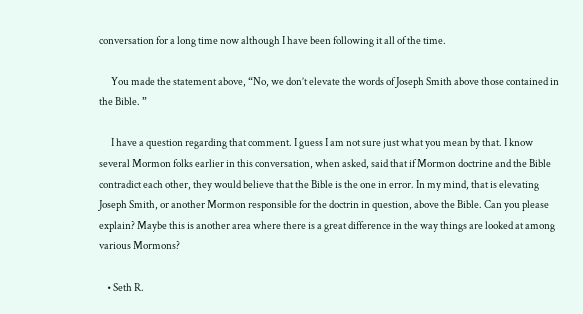conversation for a long time now although I have been following it all of the time.

      You made the statement above, “No, we don’t elevate the words of Joseph Smith above those contained in the Bible. ”

      I have a question regarding that comment. I guess I am not sure just what you mean by that. I know several Mormon folks earlier in this conversation, when asked, said that if Mormon doctrine and the Bible contradict each other, they would believe that the Bible is the one in error. In my mind, that is elevating Joseph Smith, or another Mormon responsible for the doctrin in question, above the Bible. Can you please explain? Maybe this is another area where there is a great difference in the way things are looked at among various Mormons?

    • Seth R.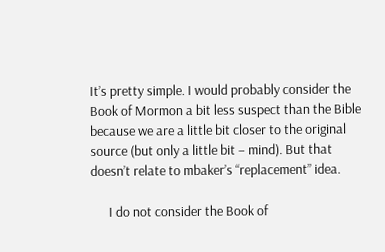It’s pretty simple. I would probably consider the Book of Mormon a bit less suspect than the Bible because we are a little bit closer to the original source (but only a little bit – mind). But that doesn’t relate to mbaker’s “replacement” idea.

      I do not consider the Book of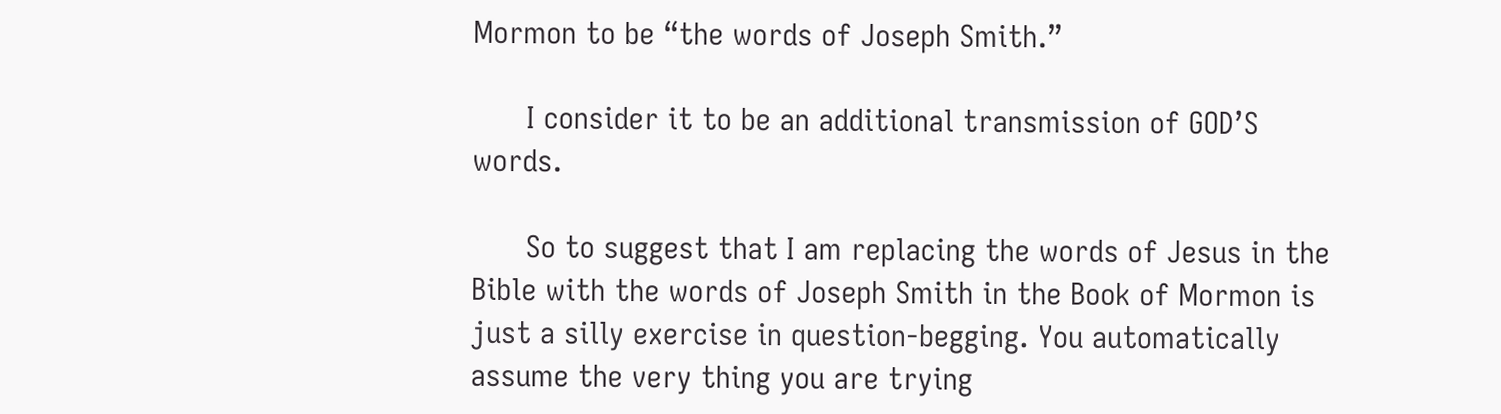Mormon to be “the words of Joseph Smith.”

      I consider it to be an additional transmission of GOD’S words.

      So to suggest that I am replacing the words of Jesus in the Bible with the words of Joseph Smith in the Book of Mormon is just a silly exercise in question-begging. You automatically assume the very thing you are trying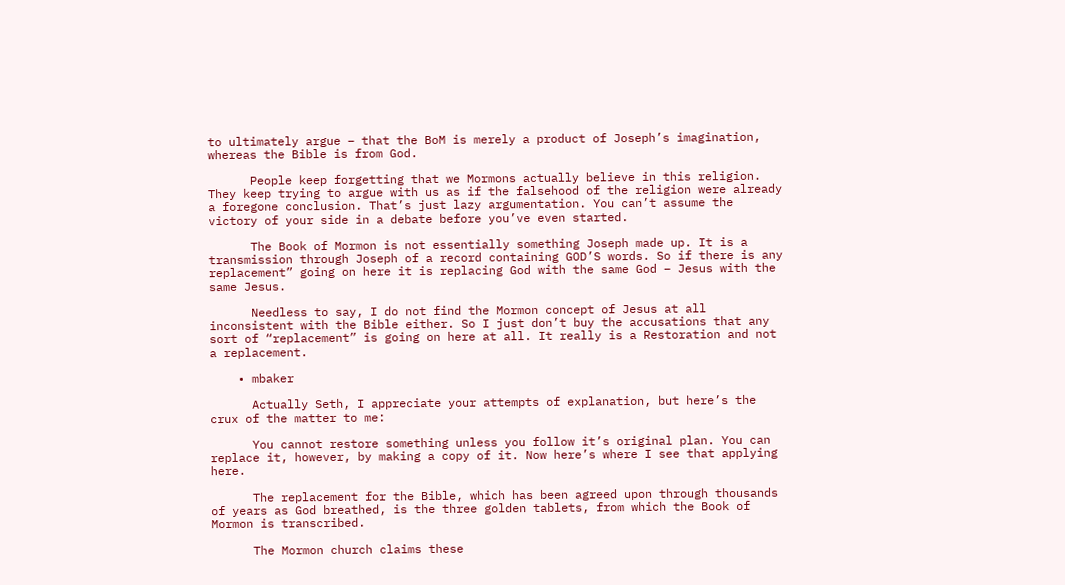to ultimately argue – that the BoM is merely a product of Joseph’s imagination, whereas the Bible is from God.

      People keep forgetting that we Mormons actually believe in this religion. They keep trying to argue with us as if the falsehood of the religion were already a foregone conclusion. That’s just lazy argumentation. You can’t assume the victory of your side in a debate before you’ve even started.

      The Book of Mormon is not essentially something Joseph made up. It is a transmission through Joseph of a record containing GOD’S words. So if there is any replacement” going on here it is replacing God with the same God – Jesus with the same Jesus.

      Needless to say, I do not find the Mormon concept of Jesus at all inconsistent with the Bible either. So I just don’t buy the accusations that any sort of “replacement” is going on here at all. It really is a Restoration and not a replacement.

    • mbaker

      Actually Seth, I appreciate your attempts of explanation, but here’s the crux of the matter to me:

      You cannot restore something unless you follow it’s original plan. You can replace it, however, by making a copy of it. Now here’s where I see that applying here.

      The replacement for the Bible, which has been agreed upon through thousands of years as God breathed, is the three golden tablets, from which the Book of Mormon is transcribed.

      The Mormon church claims these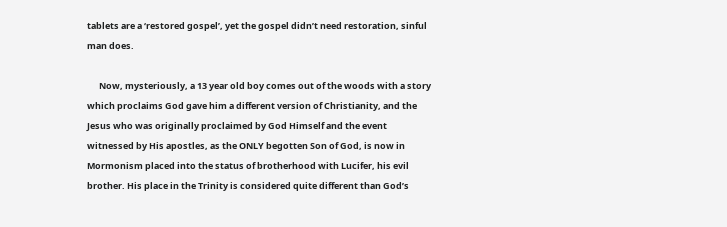tablets are a ‘restored gospel’, yet the gospel didn’t need restoration, sinful man does.

      Now, mysteriously, a 13 year old boy comes out of the woods with a story which proclaims God gave him a different version of Christianity, and the Jesus who was originally proclaimed by God Himself and the event witnessed by His apostles, as the ONLY begotten Son of God, is now in Mormonism placed into the status of brotherhood with Lucifer, his evil brother. His place in the Trinity is considered quite different than God’s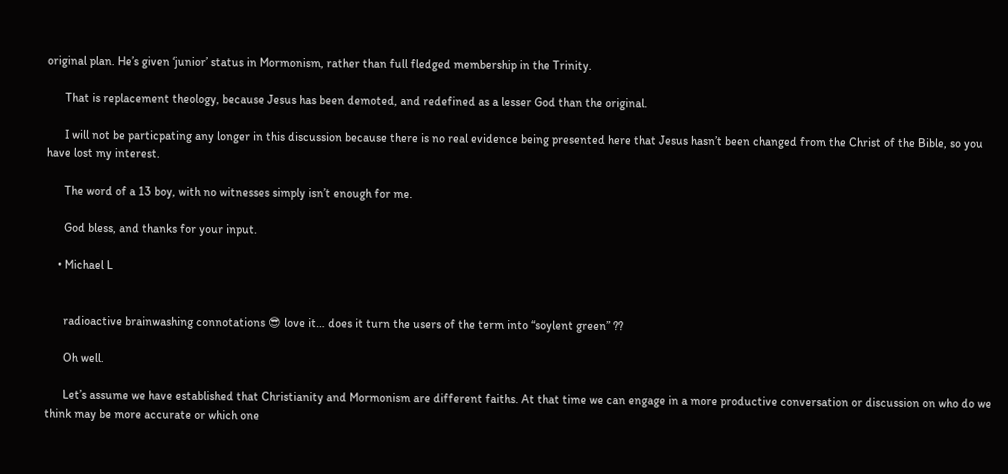original plan. He’s given ‘junior’ status in Mormonism, rather than full fledged membership in the Trinity.

      That is replacement theology, because Jesus has been demoted, and redefined as a lesser God than the original.

      I will not be particpating any longer in this discussion because there is no real evidence being presented here that Jesus hasn’t been changed from the Christ of the Bible, so you have lost my interest.

      The word of a 13 boy, with no witnesses simply isn’t enough for me.

      God bless, and thanks for your input.

    • Michael L


      radioactive brainwashing connotations 😎 love it… does it turn the users of the term into “soylent green” ??

      Oh well.

      Let’s assume we have established that Christianity and Mormonism are different faiths. At that time we can engage in a more productive conversation or discussion on who do we think may be more accurate or which one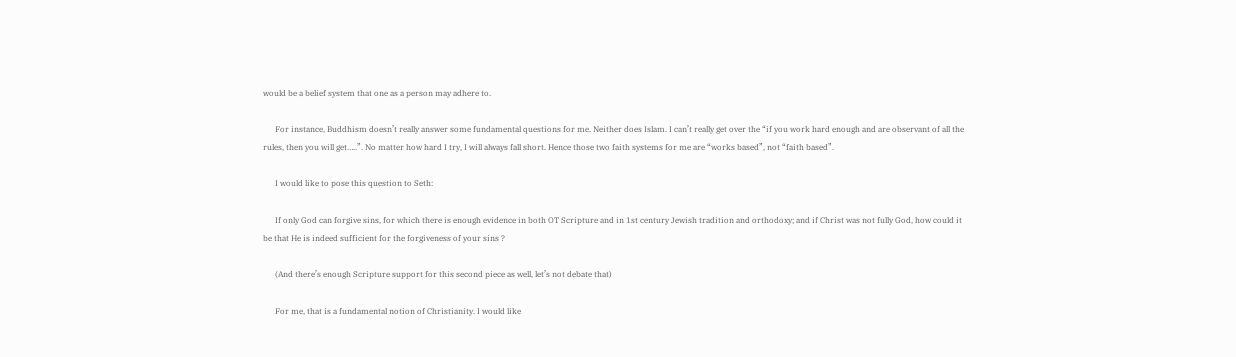would be a belief system that one as a person may adhere to.

      For instance, Buddhism doesn’t really answer some fundamental questions for me. Neither does Islam. I can’t really get over the “if you work hard enough and are observant of all the rules, then you will get…..”. No matter how hard I try, I will always fall short. Hence those two faith systems for me are “works based”, not “faith based”.

      I would like to pose this question to Seth:

      If only God can forgive sins, for which there is enough evidence in both OT Scripture and in 1st century Jewish tradition and orthodoxy; and if Christ was not fully God, how could it be that He is indeed sufficient for the forgiveness of your sins ?

      (And there’s enough Scripture support for this second piece as well, let’s not debate that)

      For me, that is a fundamental notion of Christianity. I would like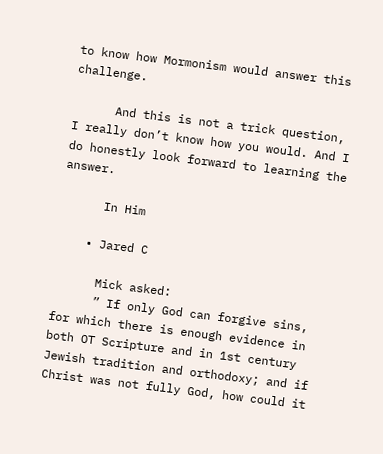to know how Mormonism would answer this challenge.

      And this is not a trick question, I really don’t know how you would. And I do honestly look forward to learning the answer.

      In Him

    • Jared C

      Mick asked:
      ” If only God can forgive sins, for which there is enough evidence in both OT Scripture and in 1st century Jewish tradition and orthodoxy; and if Christ was not fully God, how could it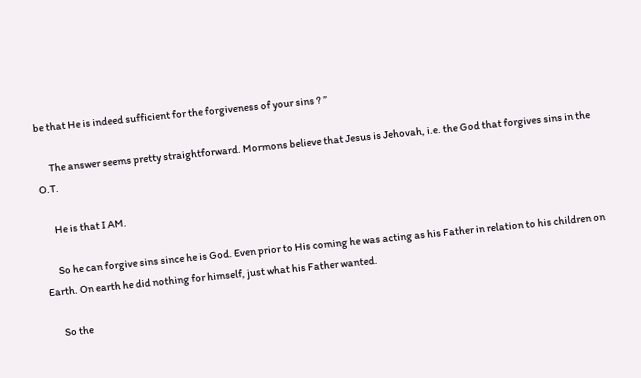be that He is indeed sufficient for the forgiveness of your sins ? ”

      The answer seems pretty straightforward. Mormons believe that Jesus is Jehovah, i.e. the God that forgives sins in the O.T.

      He is that I AM.

      So he can forgive sins since he is God. Even prior to His coming he was acting as his Father in relation to his children on Earth. On earth he did nothing for himself, just what his Father wanted.

      So the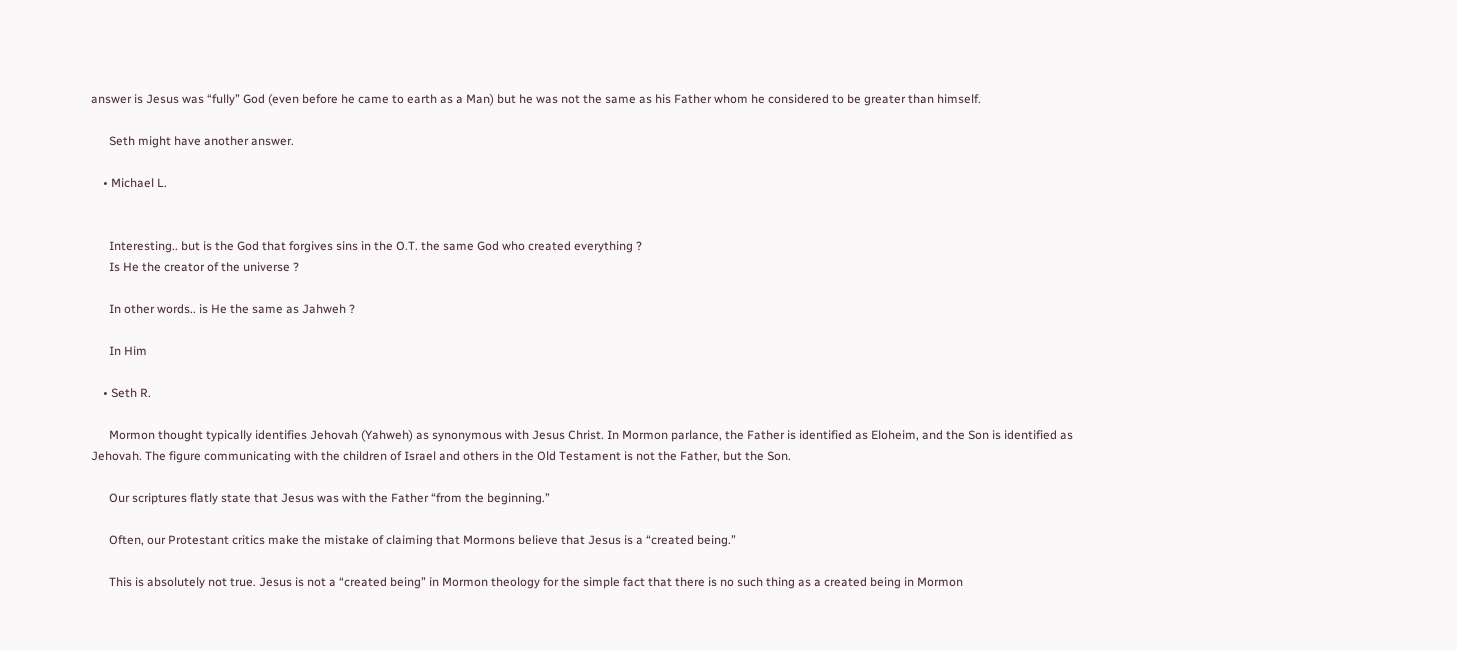answer is Jesus was “fully” God (even before he came to earth as a Man) but he was not the same as his Father whom he considered to be greater than himself.

      Seth might have another answer.

    • Michael L.


      Interesting.. but is the God that forgives sins in the O.T. the same God who created everything ?
      Is He the creator of the universe ?

      In other words.. is He the same as Jahweh ?

      In Him

    • Seth R.

      Mormon thought typically identifies Jehovah (Yahweh) as synonymous with Jesus Christ. In Mormon parlance, the Father is identified as Eloheim, and the Son is identified as Jehovah. The figure communicating with the children of Israel and others in the Old Testament is not the Father, but the Son.

      Our scriptures flatly state that Jesus was with the Father “from the beginning.”

      Often, our Protestant critics make the mistake of claiming that Mormons believe that Jesus is a “created being.”

      This is absolutely not true. Jesus is not a “created being” in Mormon theology for the simple fact that there is no such thing as a created being in Mormon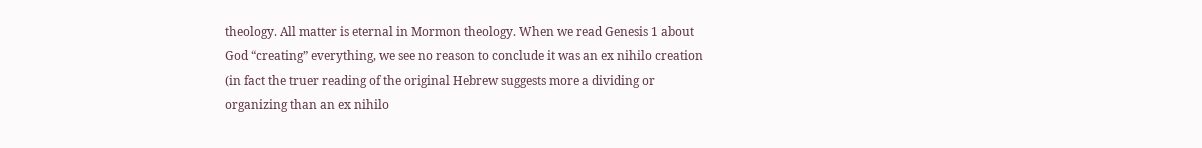theology. All matter is eternal in Mormon theology. When we read Genesis 1 about God “creating” everything, we see no reason to conclude it was an ex nihilo creation (in fact the truer reading of the original Hebrew suggests more a dividing or organizing than an ex nihilo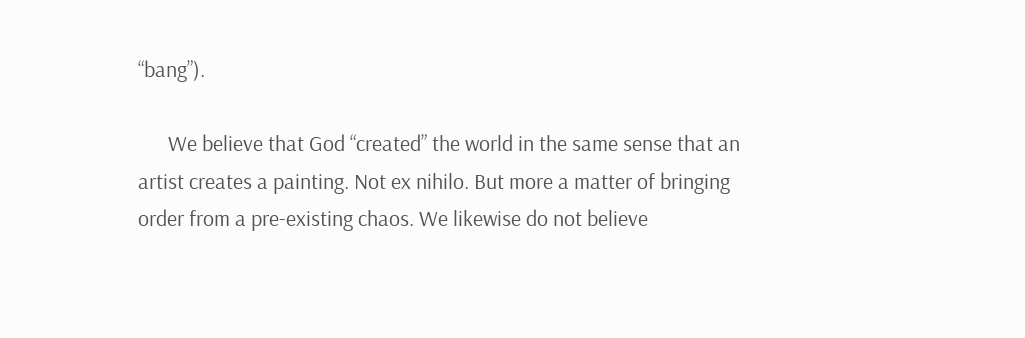“bang”).

      We believe that God “created” the world in the same sense that an artist creates a painting. Not ex nihilo. But more a matter of bringing order from a pre-existing chaos. We likewise do not believe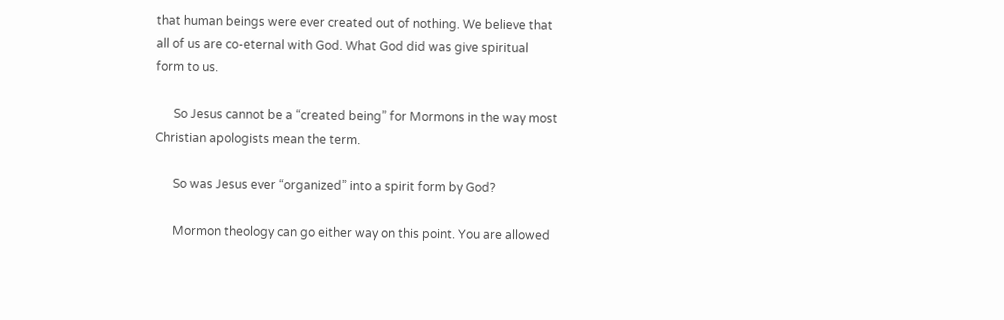that human beings were ever created out of nothing. We believe that all of us are co-eternal with God. What God did was give spiritual form to us.

      So Jesus cannot be a “created being” for Mormons in the way most Christian apologists mean the term.

      So was Jesus ever “organized” into a spirit form by God?

      Mormon theology can go either way on this point. You are allowed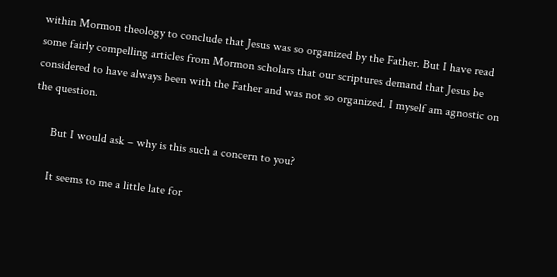within Mormon theology to conclude that Jesus was so organized by the Father. But I have read some fairly compelling articles from Mormon scholars that our scriptures demand that Jesus be considered to have always been with the Father and was not so organized. I myself am agnostic on the question.

      But I would ask – why is this such a concern to you?

      It seems to me a little late for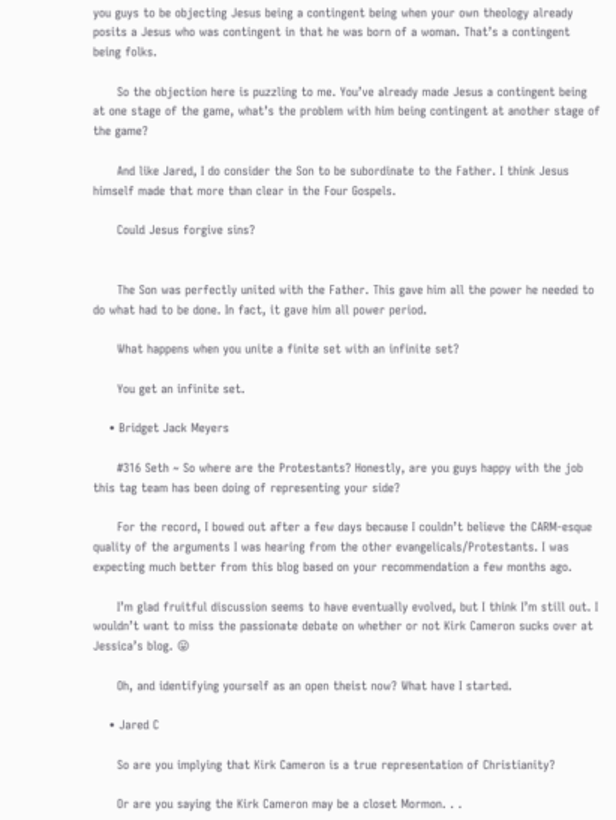you guys to be objecting Jesus being a contingent being when your own theology already posits a Jesus who was contingent in that he was born of a woman. That’s a contingent being folks.

      So the objection here is puzzling to me. You’ve already made Jesus a contingent being at one stage of the game, what’s the problem with him being contingent at another stage of the game?

      And like Jared, I do consider the Son to be subordinate to the Father. I think Jesus himself made that more than clear in the Four Gospels.

      Could Jesus forgive sins?


      The Son was perfectly united with the Father. This gave him all the power he needed to do what had to be done. In fact, it gave him all power period.

      What happens when you unite a finite set with an infinite set?

      You get an infinite set.

    • Bridget Jack Meyers

      #316 Seth ~ So where are the Protestants? Honestly, are you guys happy with the job this tag team has been doing of representing your side?

      For the record, I bowed out after a few days because I couldn’t believe the CARM-esque quality of the arguments I was hearing from the other evangelicals/Protestants. I was expecting much better from this blog based on your recommendation a few months ago.

      I’m glad fruitful discussion seems to have eventually evolved, but I think I’m still out. I wouldn’t want to miss the passionate debate on whether or not Kirk Cameron sucks over at Jessica’s blog. 😛

      Oh, and identifying yourself as an open theist now? What have I started.

    • Jared C

      So are you implying that Kirk Cameron is a true representation of Christianity?

      Or are you saying the Kirk Cameron may be a closet Mormon. . .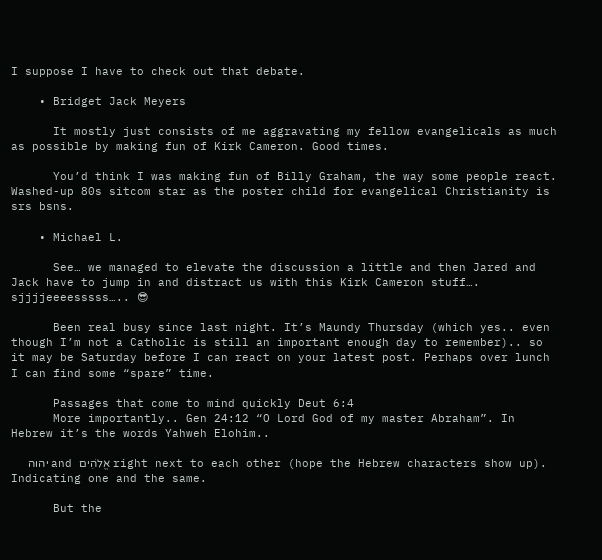I suppose I have to check out that debate.

    • Bridget Jack Meyers

      It mostly just consists of me aggravating my fellow evangelicals as much as possible by making fun of Kirk Cameron. Good times.

      You’d think I was making fun of Billy Graham, the way some people react. Washed-up 80s sitcom star as the poster child for evangelical Christianity is srs bsns.

    • Michael L.

      See… we managed to elevate the discussion a little and then Jared and Jack have to jump in and distract us with this Kirk Cameron stuff…. sjjjjeeeesssss….. 😎

      Been real busy since last night. It’s Maundy Thursday (which yes.. even though I’m not a Catholic is still an important enough day to remember).. so it may be Saturday before I can react on your latest post. Perhaps over lunch I can find some “spare” time.

      Passages that come to mind quickly Deut 6:4
      More importantly.. Gen 24:12 “O Lord God of my master Abraham”. In Hebrew it’s the words Yahweh Elohim..

      יהוה and אֱלֹהִים right next to each other (hope the Hebrew characters show up). Indicating one and the same.

      But the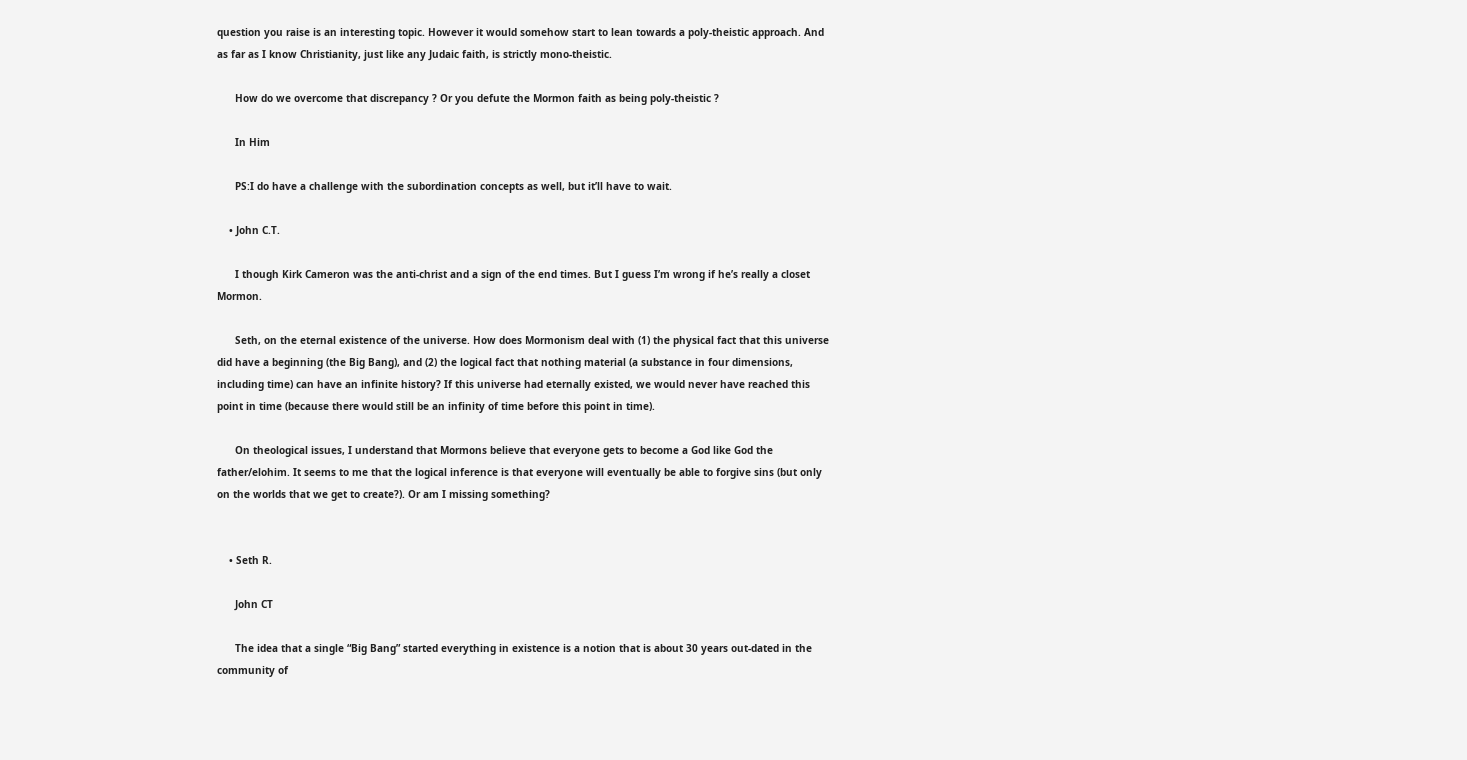question you raise is an interesting topic. However it would somehow start to lean towards a poly-theistic approach. And as far as I know Christianity, just like any Judaic faith, is strictly mono-theistic.

      How do we overcome that discrepancy ? Or you defute the Mormon faith as being poly-theistic ?

      In Him

      PS:I do have a challenge with the subordination concepts as well, but it’ll have to wait.

    • John C.T.

      I though Kirk Cameron was the anti-christ and a sign of the end times. But I guess I’m wrong if he’s really a closet Mormon.

      Seth, on the eternal existence of the universe. How does Mormonism deal with (1) the physical fact that this universe did have a beginning (the Big Bang), and (2) the logical fact that nothing material (a substance in four dimensions, including time) can have an infinite history? If this universe had eternally existed, we would never have reached this point in time (because there would still be an infinity of time before this point in time).

      On theological issues, I understand that Mormons believe that everyone gets to become a God like God the father/elohim. It seems to me that the logical inference is that everyone will eventually be able to forgive sins (but only on the worlds that we get to create?). Or am I missing something?


    • Seth R.

      John CT

      The idea that a single “Big Bang” started everything in existence is a notion that is about 30 years out-dated in the community of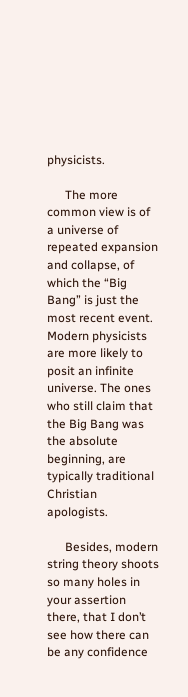physicists.

      The more common view is of a universe of repeated expansion and collapse, of which the “Big Bang” is just the most recent event. Modern physicists are more likely to posit an infinite universe. The ones who still claim that the Big Bang was the absolute beginning, are typically traditional Christian apologists.

      Besides, modern string theory shoots so many holes in your assertion there, that I don’t see how there can be any confidence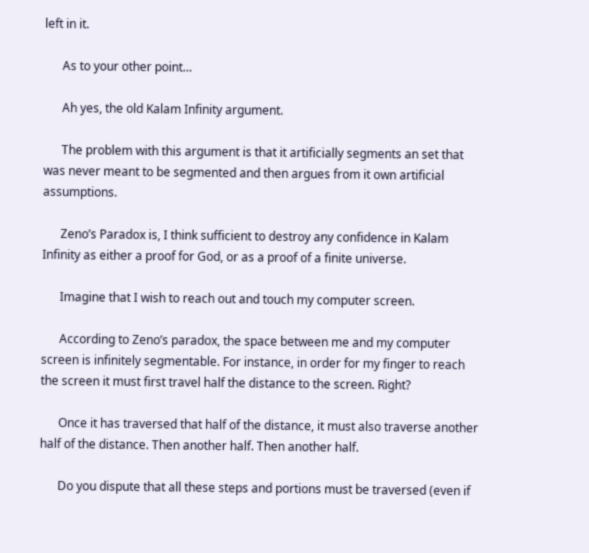left in it.

      As to your other point…

      Ah yes, the old Kalam Infinity argument.

      The problem with this argument is that it artificially segments an set that was never meant to be segmented and then argues from it own artificial assumptions.

      Zeno’s Paradox is, I think sufficient to destroy any confidence in Kalam Infinity as either a proof for God, or as a proof of a finite universe.

      Imagine that I wish to reach out and touch my computer screen.

      According to Zeno’s paradox, the space between me and my computer screen is infinitely segmentable. For instance, in order for my finger to reach the screen it must first travel half the distance to the screen. Right?

      Once it has traversed that half of the distance, it must also traverse another half of the distance. Then another half. Then another half.

      Do you dispute that all these steps and portions must be traversed (even if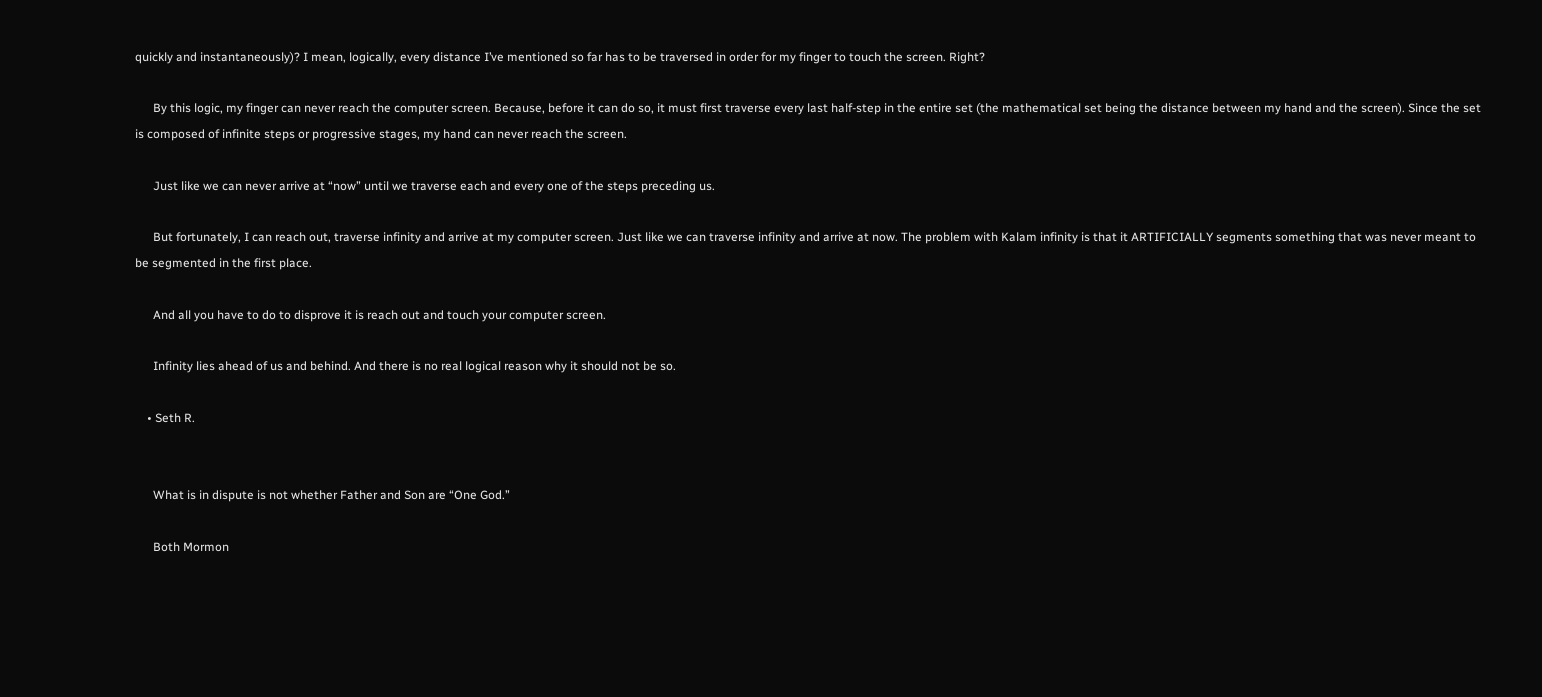quickly and instantaneously)? I mean, logically, every distance I’ve mentioned so far has to be traversed in order for my finger to touch the screen. Right?

      By this logic, my finger can never reach the computer screen. Because, before it can do so, it must first traverse every last half-step in the entire set (the mathematical set being the distance between my hand and the screen). Since the set is composed of infinite steps or progressive stages, my hand can never reach the screen.

      Just like we can never arrive at “now” until we traverse each and every one of the steps preceding us.

      But fortunately, I can reach out, traverse infinity and arrive at my computer screen. Just like we can traverse infinity and arrive at now. The problem with Kalam infinity is that it ARTIFICIALLY segments something that was never meant to be segmented in the first place.

      And all you have to do to disprove it is reach out and touch your computer screen.

      Infinity lies ahead of us and behind. And there is no real logical reason why it should not be so.

    • Seth R.


      What is in dispute is not whether Father and Son are “One God.”

      Both Mormon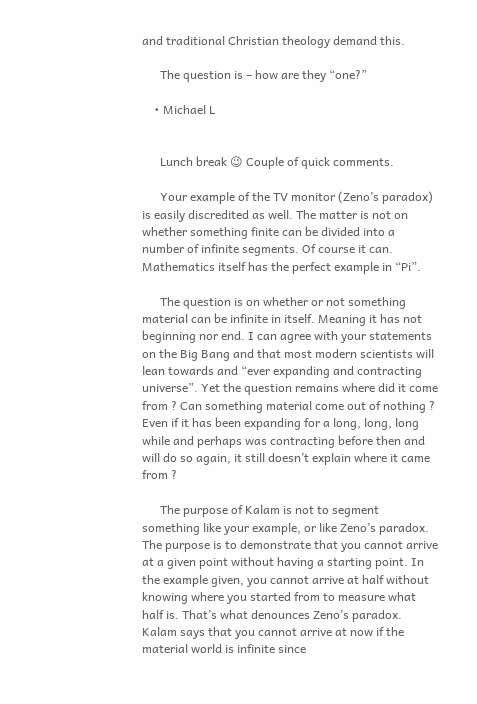and traditional Christian theology demand this.

      The question is – how are they “one?”

    • Michael L


      Lunch break 😉 Couple of quick comments.

      Your example of the TV monitor (Zeno’s paradox) is easily discredited as well. The matter is not on whether something finite can be divided into a number of infinite segments. Of course it can. Mathematics itself has the perfect example in “Pi”.

      The question is on whether or not something material can be infinite in itself. Meaning it has not beginning nor end. I can agree with your statements on the Big Bang and that most modern scientists will lean towards and “ever expanding and contracting universe”. Yet the question remains where did it come from ? Can something material come out of nothing ? Even if it has been expanding for a long, long, long while and perhaps was contracting before then and will do so again, it still doesn’t explain where it came from ?

      The purpose of Kalam is not to segment something like your example, or like Zeno’s paradox. The purpose is to demonstrate that you cannot arrive at a given point without having a starting point. In the example given, you cannot arrive at half without knowing where you started from to measure what half is. That’s what denounces Zeno’s paradox. Kalam says that you cannot arrive at now if the material world is infinite since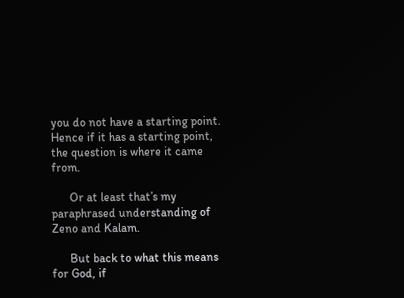you do not have a starting point. Hence if it has a starting point, the question is where it came from.

      Or at least that’s my paraphrased understanding of Zeno and Kalam.

      But back to what this means for God, if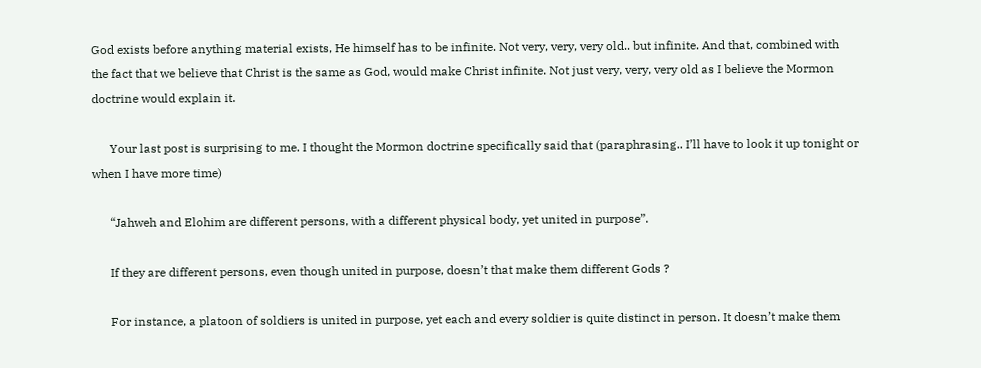God exists before anything material exists, He himself has to be infinite. Not very, very, very old.. but infinite. And that, combined with the fact that we believe that Christ is the same as God, would make Christ infinite. Not just very, very, very old as I believe the Mormon doctrine would explain it.

      Your last post is surprising to me. I thought the Mormon doctrine specifically said that (paraphrasing.. I’ll have to look it up tonight or when I have more time)

      “Jahweh and Elohim are different persons, with a different physical body, yet united in purpose”.

      If they are different persons, even though united in purpose, doesn’t that make them different Gods ?

      For instance, a platoon of soldiers is united in purpose, yet each and every soldier is quite distinct in person. It doesn’t make them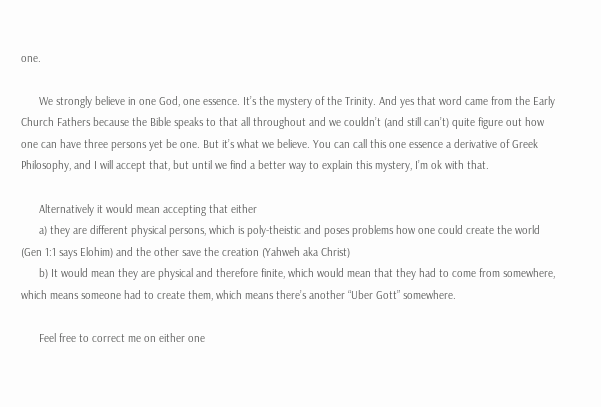one.

      We strongly believe in one God, one essence. It’s the mystery of the Trinity. And yes that word came from the Early Church Fathers because the Bible speaks to that all throughout and we couldn’t (and still can’t) quite figure out how one can have three persons yet be one. But it’s what we believe. You can call this one essence a derivative of Greek Philosophy, and I will accept that, but until we find a better way to explain this mystery, I’m ok with that.

      Alternatively it would mean accepting that either
      a) they are different physical persons, which is poly-theistic and poses problems how one could create the world (Gen 1:1 says Elohim) and the other save the creation (Yahweh aka Christ)
      b) It would mean they are physical and therefore finite, which would mean that they had to come from somewhere, which means someone had to create them, which means there’s another “Uber Gott” somewhere.

      Feel free to correct me on either one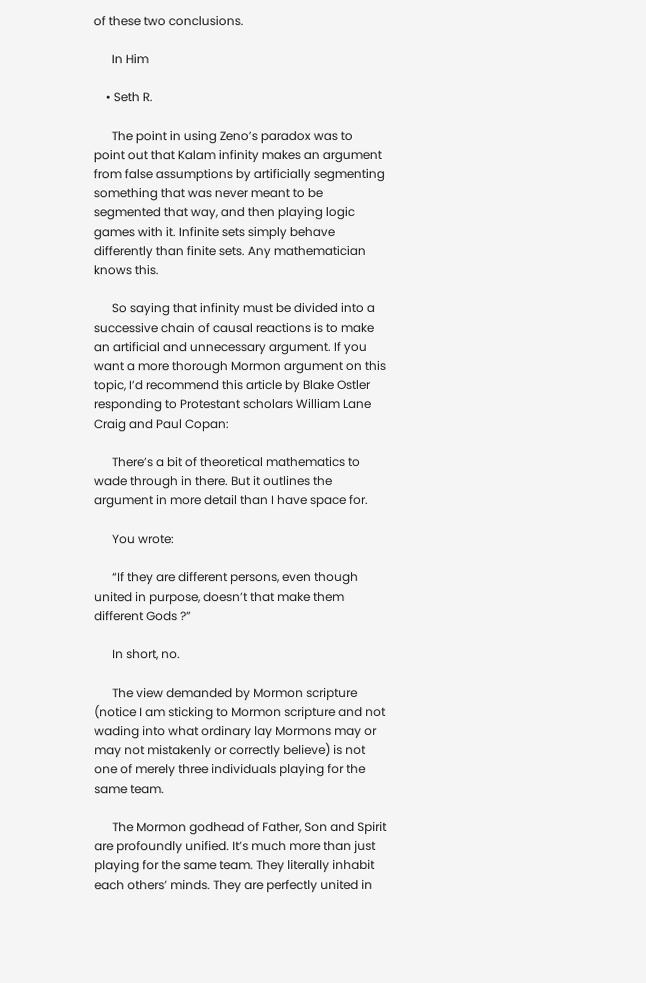of these two conclusions.

      In Him

    • Seth R.

      The point in using Zeno’s paradox was to point out that Kalam infinity makes an argument from false assumptions by artificially segmenting something that was never meant to be segmented that way, and then playing logic games with it. Infinite sets simply behave differently than finite sets. Any mathematician knows this.

      So saying that infinity must be divided into a successive chain of causal reactions is to make an artificial and unnecessary argument. If you want a more thorough Mormon argument on this topic, I’d recommend this article by Blake Ostler responding to Protestant scholars William Lane Craig and Paul Copan:

      There’s a bit of theoretical mathematics to wade through in there. But it outlines the argument in more detail than I have space for.

      You wrote:

      “If they are different persons, even though united in purpose, doesn’t that make them different Gods ?”

      In short, no.

      The view demanded by Mormon scripture (notice I am sticking to Mormon scripture and not wading into what ordinary lay Mormons may or may not mistakenly or correctly believe) is not one of merely three individuals playing for the same team.

      The Mormon godhead of Father, Son and Spirit are profoundly unified. It’s much more than just playing for the same team. They literally inhabit each others’ minds. They are perfectly united in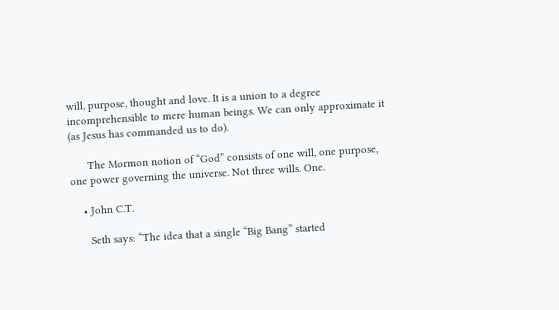will, purpose, thought and love. It is a union to a degree incomprehensible to mere human beings. We can only approximate it (as Jesus has commanded us to do).

      The Mormon notion of “God” consists of one will, one purpose, one power governing the universe. Not three wills. One.

    • John C.T.

      Seth says: “The idea that a single “Big Bang” started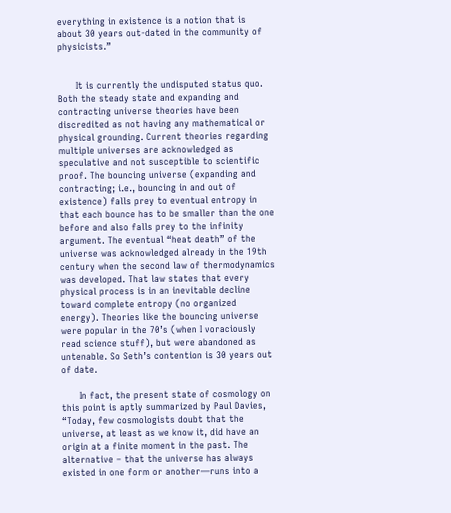everything in existence is a notion that is about 30 years out-dated in the community of physicists.”


      It is currently the undisputed status quo. Both the steady state and expanding and contracting universe theories have been discredited as not having any mathematical or physical grounding. Current theories regarding multiple universes are acknowledged as speculative and not susceptible to scientific proof. The bouncing universe (expanding and contracting; i.e., bouncing in and out of existence) falls prey to eventual entropy in that each bounce has to be smaller than the one before and also falls prey to the infinity argument. The eventual “heat death” of the universe was acknowledged already in the 19th century when the second law of thermodynamics was developed. That law states that every physical process is in an inevitable decline toward complete entropy (no organized energy). Theories like the bouncing universe were popular in the 70’s (when I voraciously read science stuff), but were abandoned as untenable. So Seth’s contention is 30 years out of date.

      In fact, the present state of cosmology on this point is aptly summarized by Paul Davies, “Today, few cosmologists doubt that the universe, at least as we know it, did have an origin at a finite moment in the past. The alternative – that the universe has always existed in one form or another—runs into a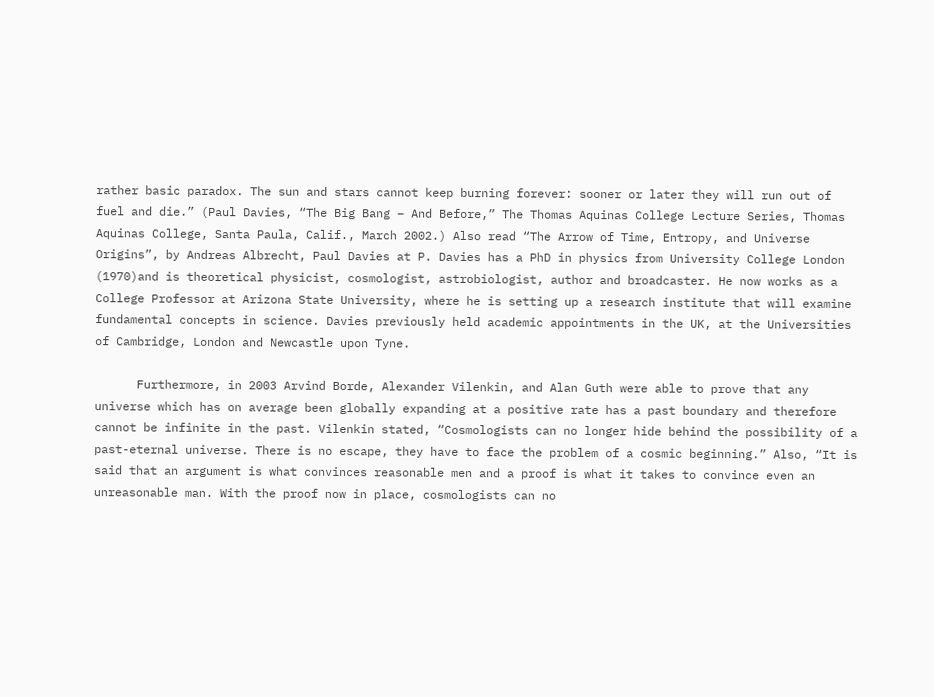rather basic paradox. The sun and stars cannot keep burning forever: sooner or later they will run out of fuel and die.” (Paul Davies, “The Big Bang – And Before,” The Thomas Aquinas College Lecture Series, Thomas Aquinas College, Santa Paula, Calif., March 2002.) Also read “The Arrow of Time, Entropy, and Universe Origins”, by Andreas Albrecht, Paul Davies at P. Davies has a PhD in physics from University College London (1970)and is theoretical physicist, cosmologist, astrobiologist, author and broadcaster. He now works as a College Professor at Arizona State University, where he is setting up a research institute that will examine fundamental concepts in science. Davies previously held academic appointments in the UK, at the Universities of Cambridge, London and Newcastle upon Tyne.

      Furthermore, in 2003 Arvind Borde, Alexander Vilenkin, and Alan Guth were able to prove that any universe which has on average been globally expanding at a positive rate has a past boundary and therefore cannot be infinite in the past. Vilenkin stated, “Cosmologists can no longer hide behind the possibility of a past-eternal universe. There is no escape, they have to face the problem of a cosmic beginning.” Also, “It is said that an argument is what convinces reasonable men and a proof is what it takes to convince even an unreasonable man. With the proof now in place, cosmologists can no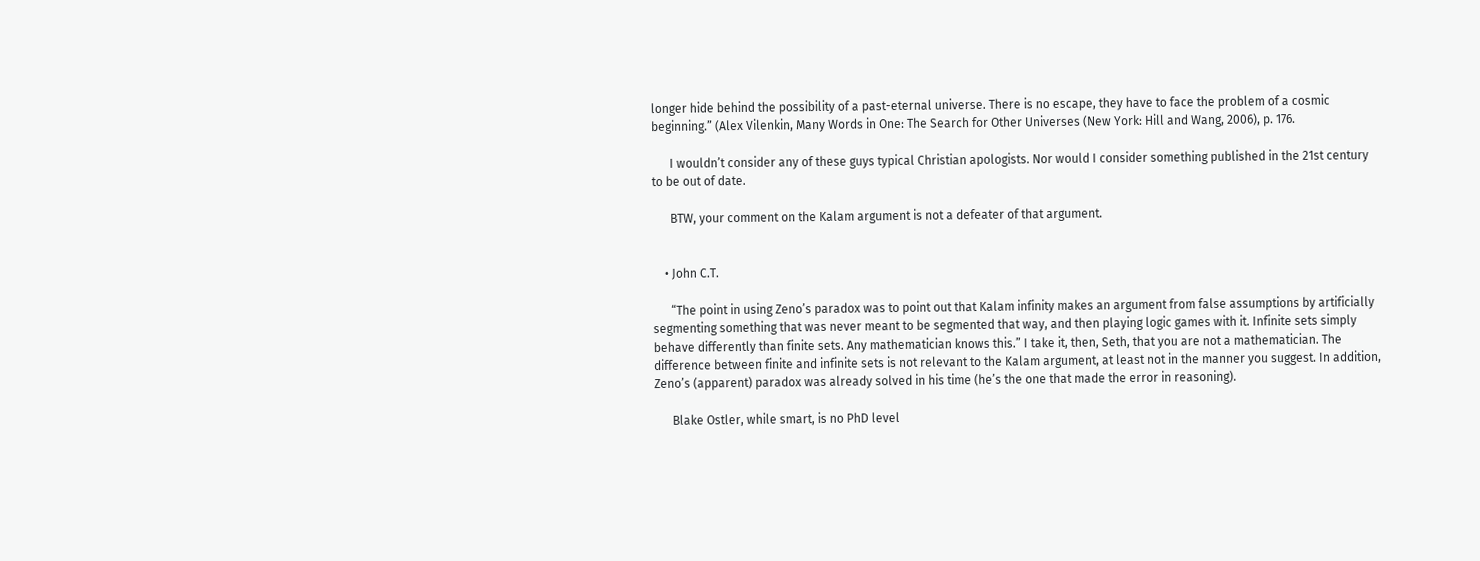longer hide behind the possibility of a past-eternal universe. There is no escape, they have to face the problem of a cosmic beginning.” (Alex Vilenkin, Many Words in One: The Search for Other Universes (New York: Hill and Wang, 2006), p. 176.

      I wouldn’t consider any of these guys typical Christian apologists. Nor would I consider something published in the 21st century to be out of date.

      BTW, your comment on the Kalam argument is not a defeater of that argument.


    • John C.T.

      “The point in using Zeno’s paradox was to point out that Kalam infinity makes an argument from false assumptions by artificially segmenting something that was never meant to be segmented that way, and then playing logic games with it. Infinite sets simply behave differently than finite sets. Any mathematician knows this.” I take it, then, Seth, that you are not a mathematician. The difference between finite and infinite sets is not relevant to the Kalam argument, at least not in the manner you suggest. In addition, Zeno’s (apparent) paradox was already solved in his time (he’s the one that made the error in reasoning).

      Blake Ostler, while smart, is no PhD level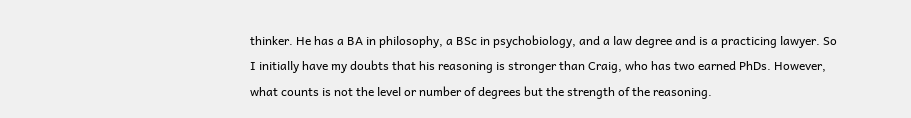thinker. He has a BA in philosophy, a BSc in psychobiology, and a law degree and is a practicing lawyer. So I initially have my doubts that his reasoning is stronger than Craig, who has two earned PhDs. However, what counts is not the level or number of degrees but the strength of the reasoning.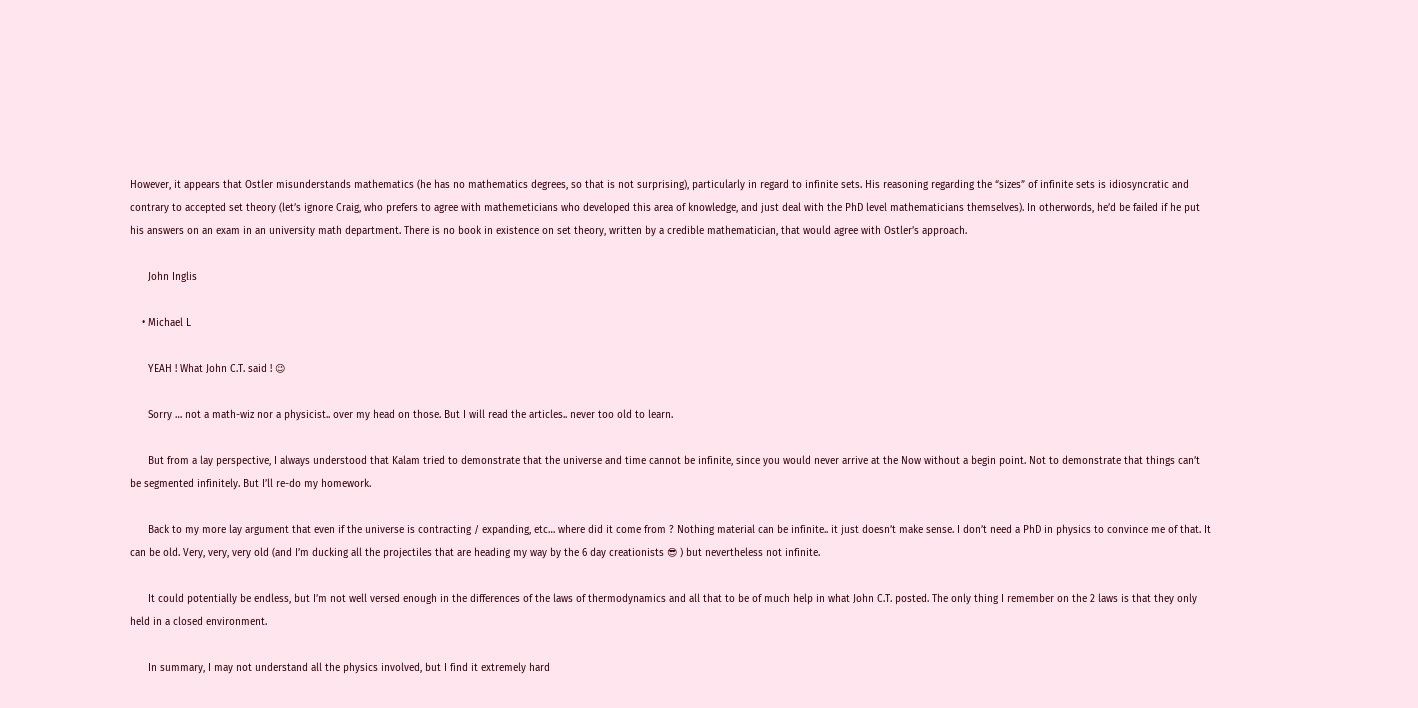However, it appears that Ostler misunderstands mathematics (he has no mathematics degrees, so that is not surprising), particularly in regard to infinite sets. His reasoning regarding the “sizes” of infinite sets is idiosyncratic and contrary to accepted set theory (let’s ignore Craig, who prefers to agree with mathemeticians who developed this area of knowledge, and just deal with the PhD level mathematicians themselves). In otherwords, he’d be failed if he put his answers on an exam in an university math department. There is no book in existence on set theory, written by a credible mathematician, that would agree with Ostler’s approach.

      John Inglis

    • Michael L

      YEAH ! What John C.T. said ! 😉

      Sorry … not a math-wiz nor a physicist.. over my head on those. But I will read the articles.. never too old to learn.

      But from a lay perspective, I always understood that Kalam tried to demonstrate that the universe and time cannot be infinite, since you would never arrive at the Now without a begin point. Not to demonstrate that things can’t be segmented infinitely. But I’ll re-do my homework.

      Back to my more lay argument that even if the universe is contracting / expanding, etc… where did it come from ? Nothing material can be infinite.. it just doesn’t make sense. I don’t need a PhD in physics to convince me of that. It can be old. Very, very, very old (and I’m ducking all the projectiles that are heading my way by the 6 day creationists 😎 ) but nevertheless not infinite.

      It could potentially be endless, but I’m not well versed enough in the differences of the laws of thermodynamics and all that to be of much help in what John C.T. posted. The only thing I remember on the 2 laws is that they only held in a closed environment.

      In summary, I may not understand all the physics involved, but I find it extremely hard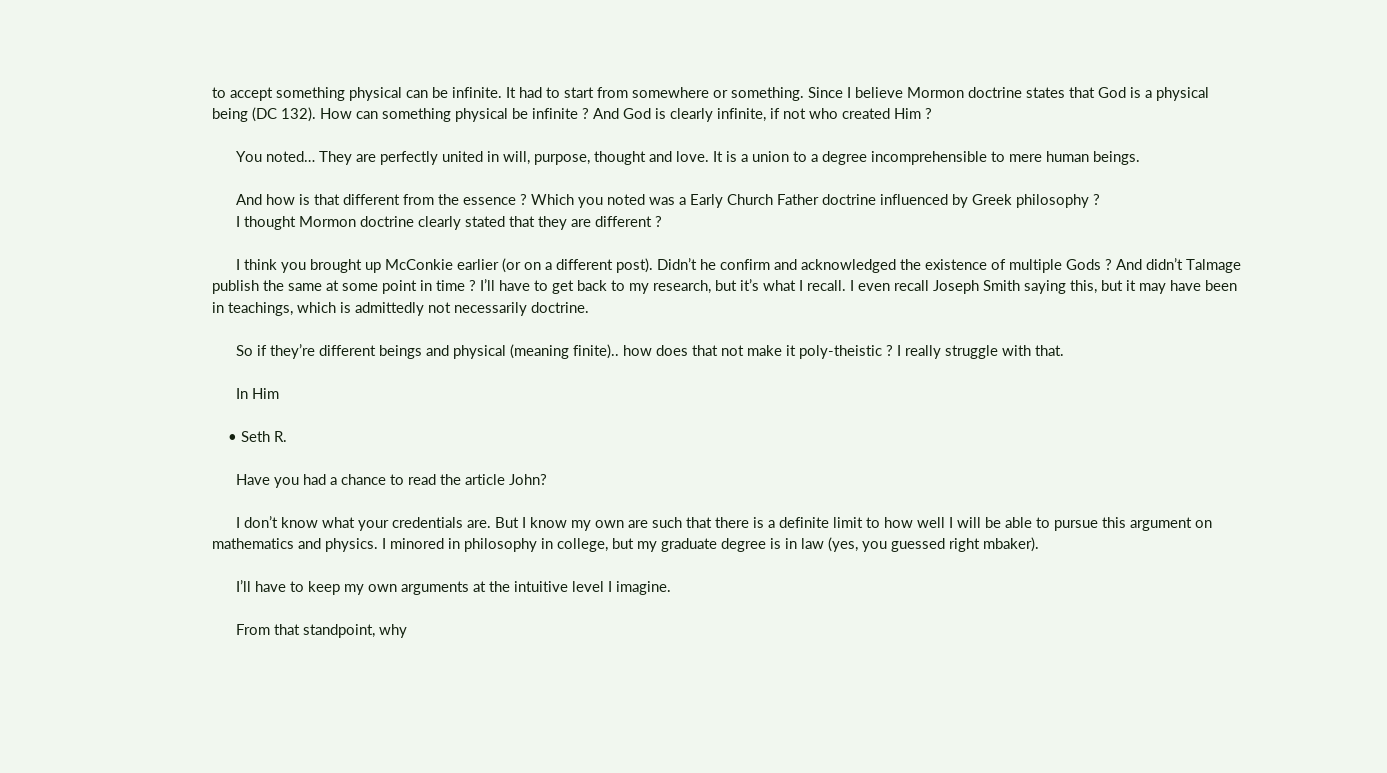to accept something physical can be infinite. It had to start from somewhere or something. Since I believe Mormon doctrine states that God is a physical being (DC 132). How can something physical be infinite ? And God is clearly infinite, if not who created Him ?

      You noted… They are perfectly united in will, purpose, thought and love. It is a union to a degree incomprehensible to mere human beings.

      And how is that different from the essence ? Which you noted was a Early Church Father doctrine influenced by Greek philosophy ?
      I thought Mormon doctrine clearly stated that they are different ?

      I think you brought up McConkie earlier (or on a different post). Didn’t he confirm and acknowledged the existence of multiple Gods ? And didn’t Talmage publish the same at some point in time ? I’ll have to get back to my research, but it’s what I recall. I even recall Joseph Smith saying this, but it may have been in teachings, which is admittedly not necessarily doctrine.

      So if they’re different beings and physical (meaning finite).. how does that not make it poly-theistic ? I really struggle with that.

      In Him

    • Seth R.

      Have you had a chance to read the article John?

      I don’t know what your credentials are. But I know my own are such that there is a definite limit to how well I will be able to pursue this argument on mathematics and physics. I minored in philosophy in college, but my graduate degree is in law (yes, you guessed right mbaker).

      I’ll have to keep my own arguments at the intuitive level I imagine.

      From that standpoint, why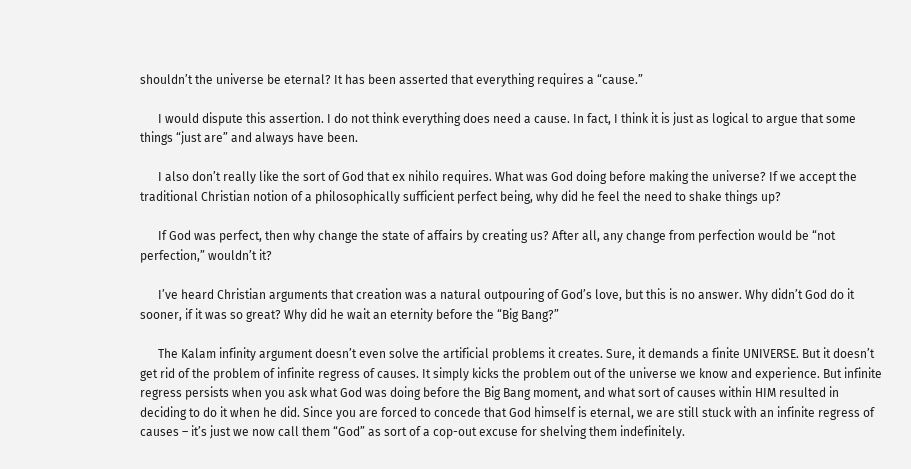shouldn’t the universe be eternal? It has been asserted that everything requires a “cause.”

      I would dispute this assertion. I do not think everything does need a cause. In fact, I think it is just as logical to argue that some things “just are” and always have been.

      I also don’t really like the sort of God that ex nihilo requires. What was God doing before making the universe? If we accept the traditional Christian notion of a philosophically sufficient perfect being, why did he feel the need to shake things up?

      If God was perfect, then why change the state of affairs by creating us? After all, any change from perfection would be “not perfection,” wouldn’t it?

      I’ve heard Christian arguments that creation was a natural outpouring of God’s love, but this is no answer. Why didn’t God do it sooner, if it was so great? Why did he wait an eternity before the “Big Bang?”

      The Kalam infinity argument doesn’t even solve the artificial problems it creates. Sure, it demands a finite UNIVERSE. But it doesn’t get rid of the problem of infinite regress of causes. It simply kicks the problem out of the universe we know and experience. But infinite regress persists when you ask what God was doing before the Big Bang moment, and what sort of causes within HIM resulted in deciding to do it when he did. Since you are forced to concede that God himself is eternal, we are still stuck with an infinite regress of causes – it’s just we now call them “God” as sort of a cop-out excuse for shelving them indefinitely.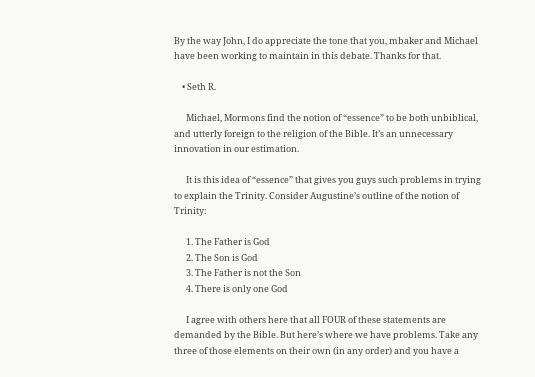By the way John, I do appreciate the tone that you, mbaker and Michael have been working to maintain in this debate. Thanks for that.

    • Seth R.

      Michael, Mormons find the notion of “essence” to be both unbiblical, and utterly foreign to the religion of the Bible. It’s an unnecessary innovation in our estimation.

      It is this idea of “essence” that gives you guys such problems in trying to explain the Trinity. Consider Augustine’s outline of the notion of Trinity:

      1. The Father is God
      2. The Son is God
      3. The Father is not the Son
      4. There is only one God

      I agree with others here that all FOUR of these statements are demanded by the Bible. But here’s where we have problems. Take any three of those elements on their own (in any order) and you have a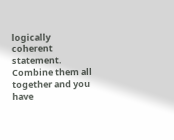logically coherent statement. Combine them all together and you have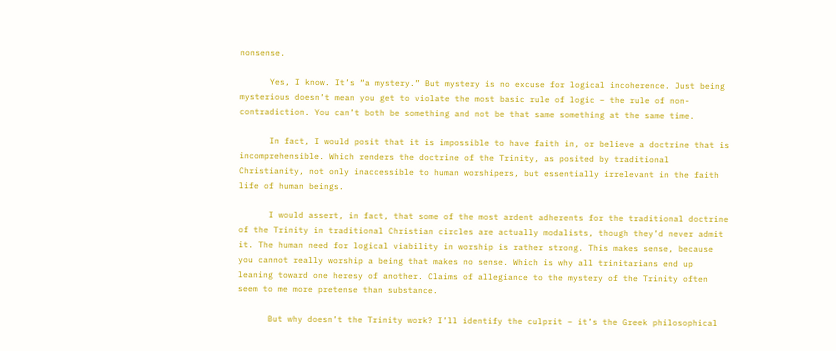nonsense.

      Yes, I know. It’s “a mystery.” But mystery is no excuse for logical incoherence. Just being mysterious doesn’t mean you get to violate the most basic rule of logic – the rule of non-contradiction. You can’t both be something and not be that same something at the same time.

      In fact, I would posit that it is impossible to have faith in, or believe a doctrine that is incomprehensible. Which renders the doctrine of the Trinity, as posited by traditional Christianity, not only inaccessible to human worshipers, but essentially irrelevant in the faith life of human beings.

      I would assert, in fact, that some of the most ardent adherents for the traditional doctrine of the Trinity in traditional Christian circles are actually modalists, though they’d never admit it. The human need for logical viability in worship is rather strong. This makes sense, because you cannot really worship a being that makes no sense. Which is why all trinitarians end up leaning toward one heresy of another. Claims of allegiance to the mystery of the Trinity often seem to me more pretense than substance.

      But why doesn’t the Trinity work? I’ll identify the culprit – it’s the Greek philosophical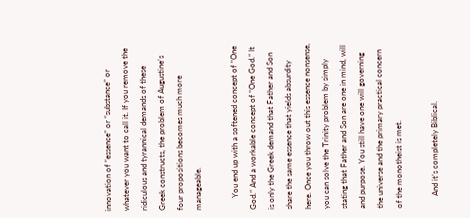innovation of “essence” or “substance” or whatever you want to call it. If you remove the ridiculous and tyrannical demands of these Greek constructs, the problem of Augustine’s four propositions becomes much more manageable.

      You end up with a softened concept of “One God.” And a workable concept of “One God.” It is only the Greek demand that Father and Son share the same essence that yields absurdity here. Once you throw out this essence nonsense, you can solve the Trinity problem by simply stating that Father and Son are one in mind, will and purpose. You still have one will governing the universe and the primary practical concern of the monotheist is met.

      And it’s completely Biblical.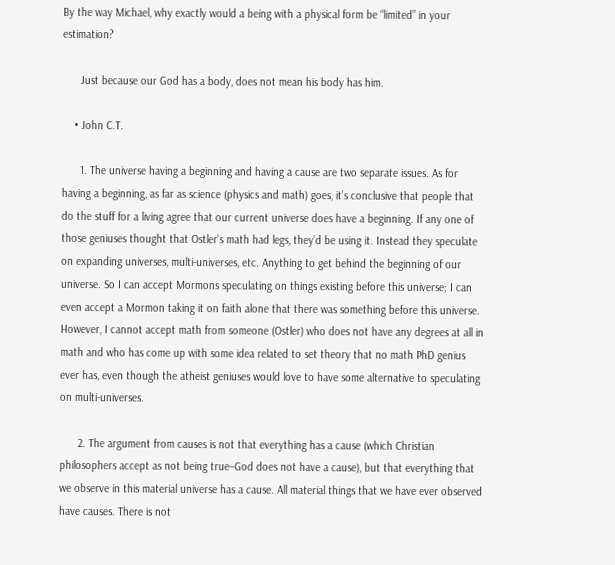By the way Michael, why exactly would a being with a physical form be “limited” in your estimation?

      Just because our God has a body, does not mean his body has him.

    • John C.T.

      1. The universe having a beginning and having a cause are two separate issues. As for having a beginning, as far as science (physics and math) goes, it’s conclusive that people that do the stuff for a living agree that our current universe does have a beginning. If any one of those geniuses thought that Ostler’s math had legs, they’d be using it. Instead they speculate on expanding universes, multi-universes, etc. Anything to get behind the beginning of our universe. So I can accept Mormons speculating on things existing before this universe; I can even accept a Mormon taking it on faith alone that there was something before this universe. However, I cannot accept math from someone (Ostler) who does not have any degrees at all in math and who has come up with some idea related to set theory that no math PhD genius ever has, even though the atheist geniuses would love to have some alternative to speculating on multi-universes.

      2. The argument from causes is not that everything has a cause (which Christian philosophers accept as not being true–God does not have a cause), but that everything that we observe in this material universe has a cause. All material things that we have ever observed have causes. There is not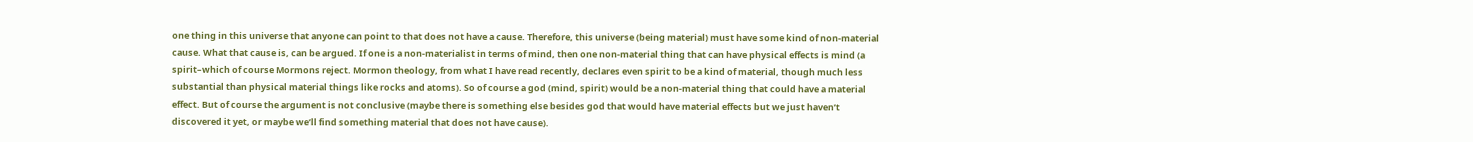one thing in this universe that anyone can point to that does not have a cause. Therefore, this universe (being material) must have some kind of non-material cause. What that cause is, can be argued. If one is a non-materialist in terms of mind, then one non-material thing that can have physical effects is mind (a spirit–which of course Mormons reject. Mormon theology, from what I have read recently, declares even spirit to be a kind of material, though much less substantial than physical material things like rocks and atoms). So of course a god (mind, spirit) would be a non-material thing that could have a material effect. But of course the argument is not conclusive (maybe there is something else besides god that would have material effects but we just haven’t discovered it yet, or maybe we’ll find something material that does not have cause).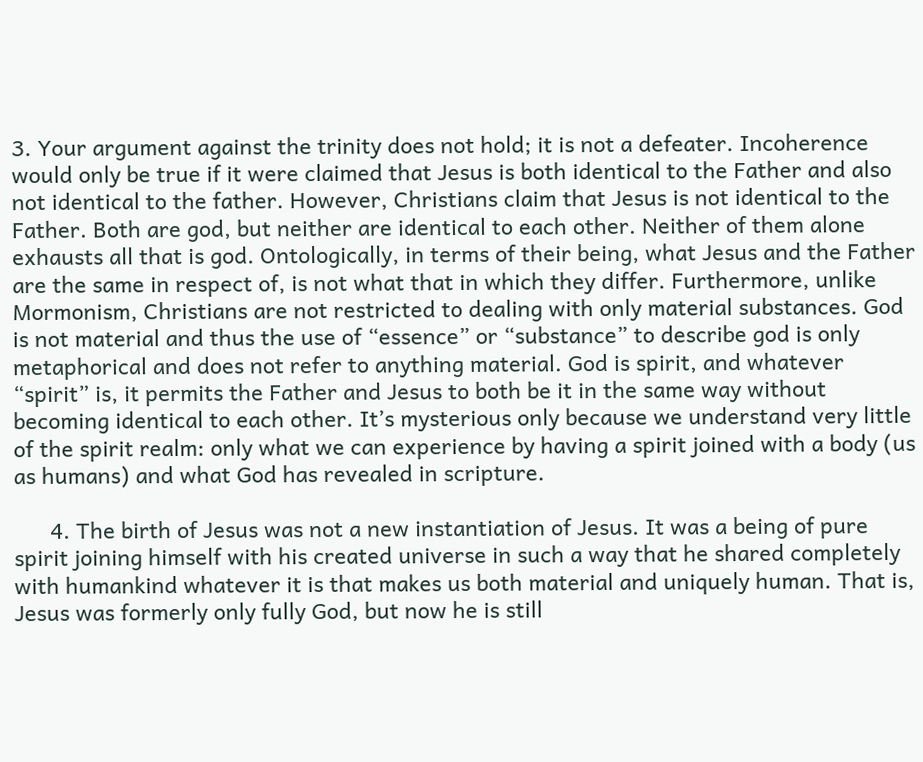3. Your argument against the trinity does not hold; it is not a defeater. Incoherence would only be true if it were claimed that Jesus is both identical to the Father and also not identical to the father. However, Christians claim that Jesus is not identical to the Father. Both are god, but neither are identical to each other. Neither of them alone exhausts all that is god. Ontologically, in terms of their being, what Jesus and the Father are the same in respect of, is not what that in which they differ. Furthermore, unlike Mormonism, Christians are not restricted to dealing with only material substances. God is not material and thus the use of “essence” or “substance” to describe god is only metaphorical and does not refer to anything material. God is spirit, and whatever “spirit” is, it permits the Father and Jesus to both be it in the same way without becoming identical to each other. It’s mysterious only because we understand very little of the spirit realm: only what we can experience by having a spirit joined with a body (us as humans) and what God has revealed in scripture.

      4. The birth of Jesus was not a new instantiation of Jesus. It was a being of pure spirit joining himself with his created universe in such a way that he shared completely with humankind whatever it is that makes us both material and uniquely human. That is, Jesus was formerly only fully God, but now he is still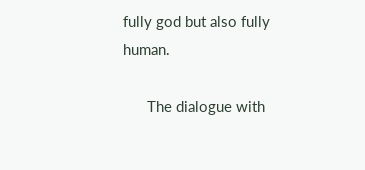fully god but also fully human.

      The dialogue with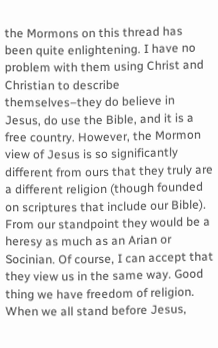the Mormons on this thread has been quite enlightening. I have no problem with them using Christ and Christian to describe themselves–they do believe in Jesus, do use the Bible, and it is a free country. However, the Mormon view of Jesus is so significantly different from ours that they truly are a different religion (though founded on scriptures that include our Bible). From our standpoint they would be a heresy as much as an Arian or Socinian. Of course, I can accept that they view us in the same way. Good thing we have freedom of religion. When we all stand before Jesus,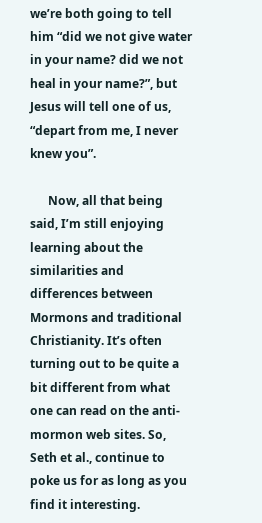we’re both going to tell him “did we not give water in your name? did we not heal in your name?”, but Jesus will tell one of us, “depart from me, I never knew you”.

      Now, all that being said, I’m still enjoying learning about the similarities and differences between Mormons and traditional Christianity. It’s often turning out to be quite a bit different from what one can read on the anti-mormon web sites. So, Seth et al., continue to poke us for as long as you find it interesting.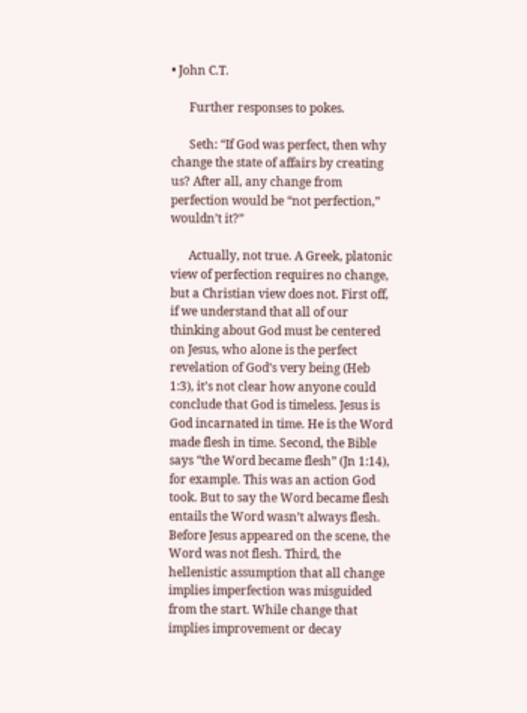• John C.T.

      Further responses to pokes.

      Seth: “If God was perfect, then why change the state of affairs by creating us? After all, any change from perfection would be “not perfection,” wouldn’t it?”

      Actually, not true. A Greek, platonic view of perfection requires no change, but a Christian view does not. First off, if we understand that all of our thinking about God must be centered on Jesus, who alone is the perfect revelation of God’s very being (Heb 1:3), it’s not clear how anyone could conclude that God is timeless. Jesus is God incarnated in time. He is the Word made flesh in time. Second, the Bible says “the Word became flesh” (Jn 1:14), for example. This was an action God took. But to say the Word became flesh entails the Word wasn’t always flesh. Before Jesus appeared on the scene, the Word was not flesh. Third, the hellenistic assumption that all change implies imperfection was misguided from the start. While change that implies improvement or decay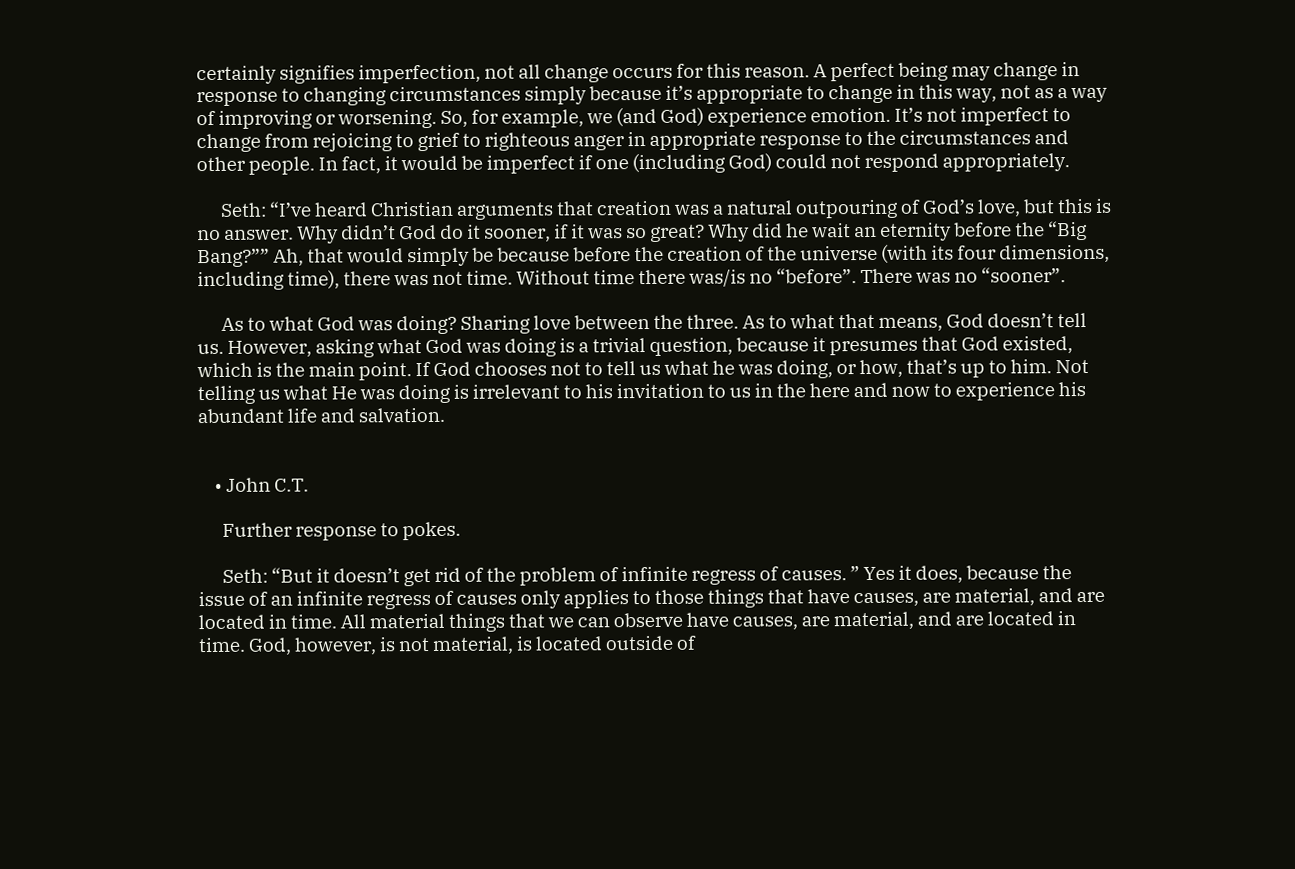certainly signifies imperfection, not all change occurs for this reason. A perfect being may change in response to changing circumstances simply because it’s appropriate to change in this way, not as a way of improving or worsening. So, for example, we (and God) experience emotion. It’s not imperfect to change from rejoicing to grief to righteous anger in appropriate response to the circumstances and other people. In fact, it would be imperfect if one (including God) could not respond appropriately.

      Seth: “I’ve heard Christian arguments that creation was a natural outpouring of God’s love, but this is no answer. Why didn’t God do it sooner, if it was so great? Why did he wait an eternity before the “Big Bang?”” Ah, that would simply be because before the creation of the universe (with its four dimensions, including time), there was not time. Without time there was/is no “before”. There was no “sooner”.

      As to what God was doing? Sharing love between the three. As to what that means, God doesn’t tell us. However, asking what God was doing is a trivial question, because it presumes that God existed, which is the main point. If God chooses not to tell us what he was doing, or how, that’s up to him. Not telling us what He was doing is irrelevant to his invitation to us in the here and now to experience his abundant life and salvation.


    • John C.T.

      Further response to pokes.

      Seth: “But it doesn’t get rid of the problem of infinite regress of causes. ” Yes it does, because the issue of an infinite regress of causes only applies to those things that have causes, are material, and are located in time. All material things that we can observe have causes, are material, and are located in time. God, however, is not material, is located outside of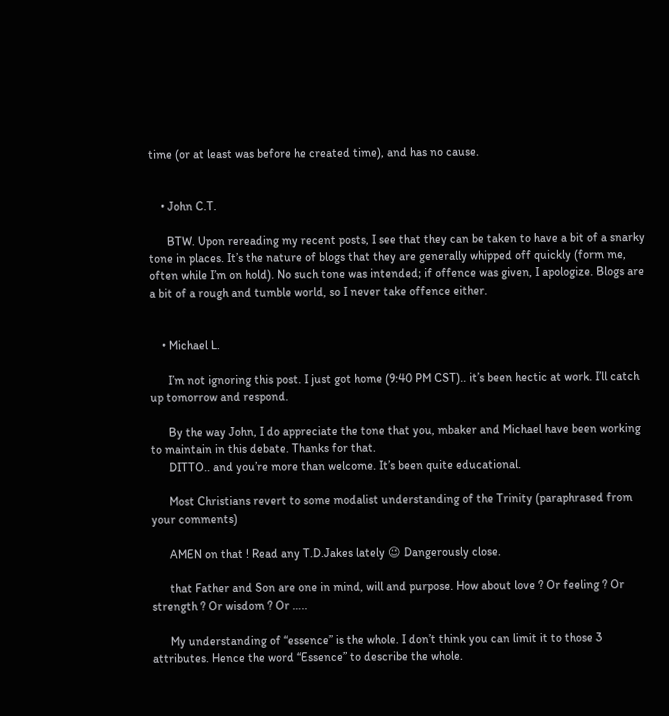time (or at least was before he created time), and has no cause.


    • John C.T.

      BTW. Upon rereading my recent posts, I see that they can be taken to have a bit of a snarky tone in places. It’s the nature of blogs that they are generally whipped off quickly (form me, often while I’m on hold). No such tone was intended; if offence was given, I apologize. Blogs are a bit of a rough and tumble world, so I never take offence either.


    • Michael L.

      I’m not ignoring this post. I just got home (9:40 PM CST).. it’s been hectic at work. I’ll catch up tomorrow and respond.

      By the way John, I do appreciate the tone that you, mbaker and Michael have been working to maintain in this debate. Thanks for that.
      DITTO.. and you’re more than welcome. It’s been quite educational.

      Most Christians revert to some modalist understanding of the Trinity (paraphrased from your comments)

      AMEN on that ! Read any T.D.Jakes lately 😉 Dangerously close.

      that Father and Son are one in mind, will and purpose. How about love ? Or feeling ? Or strength ? Or wisdom ? Or …..

      My understanding of “essence” is the whole. I don’t think you can limit it to those 3 attributes. Hence the word “Essence” to describe the whole.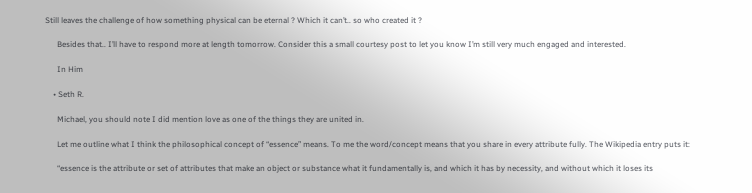Still leaves the challenge of how something physical can be eternal ? Which it can’t.. so who created it ?

      Besides that.. I’ll have to respond more at length tomorrow. Consider this a small courtesy post to let you know I’m still very much engaged and interested.

      In Him

    • Seth R.

      Michael, you should note I did mention love as one of the things they are united in.

      Let me outline what I think the philosophical concept of “essence” means. To me the word/concept means that you share in every attribute fully. The Wikipedia entry puts it:

      “essence is the attribute or set of attributes that make an object or substance what it fundamentally is, and which it has by necessity, and without which it loses its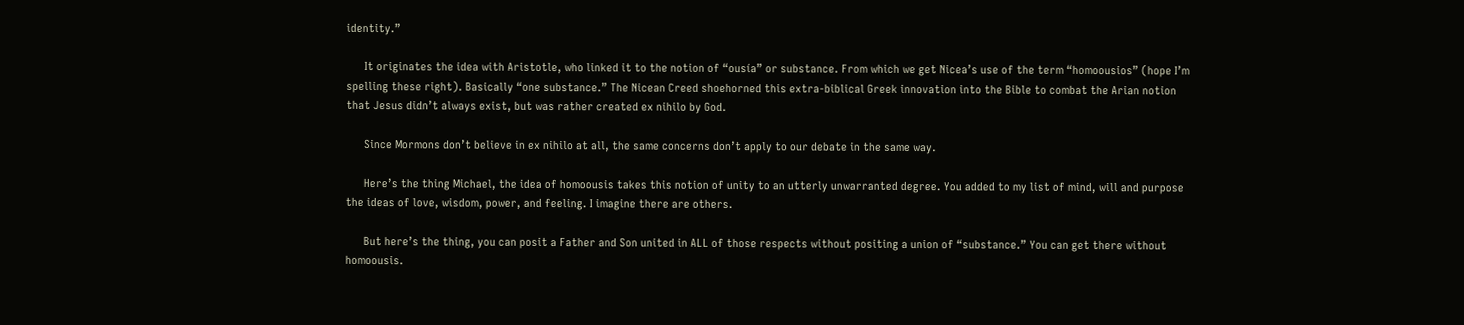identity.”

      It originates the idea with Aristotle, who linked it to the notion of “ousía” or substance. From which we get Nicea’s use of the term “homoousios” (hope I’m spelling these right). Basically “one substance.” The Nicean Creed shoehorned this extra-biblical Greek innovation into the Bible to combat the Arian notion that Jesus didn’t always exist, but was rather created ex nihilo by God.

      Since Mormons don’t believe in ex nihilo at all, the same concerns don’t apply to our debate in the same way.

      Here’s the thing Michael, the idea of homoousis takes this notion of unity to an utterly unwarranted degree. You added to my list of mind, will and purpose the ideas of love, wisdom, power, and feeling. I imagine there are others.

      But here’s the thing, you can posit a Father and Son united in ALL of those respects without positing a union of “substance.” You can get there without homoousis.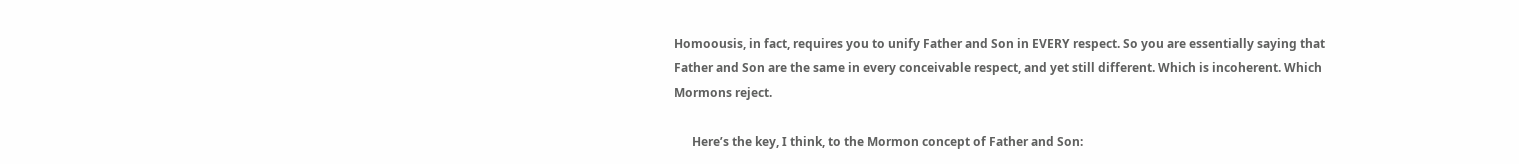Homoousis, in fact, requires you to unify Father and Son in EVERY respect. So you are essentially saying that Father and Son are the same in every conceivable respect, and yet still different. Which is incoherent. Which Mormons reject.

      Here’s the key, I think, to the Mormon concept of Father and Son: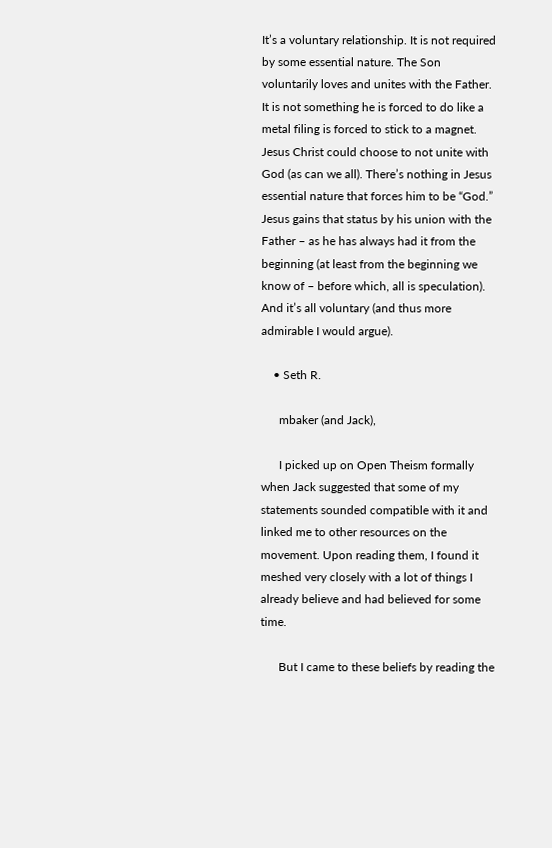It’s a voluntary relationship. It is not required by some essential nature. The Son voluntarily loves and unites with the Father. It is not something he is forced to do like a metal filing is forced to stick to a magnet. Jesus Christ could choose to not unite with God (as can we all). There’s nothing in Jesus essential nature that forces him to be “God.” Jesus gains that status by his union with the Father – as he has always had it from the beginning (at least from the beginning we know of – before which, all is speculation). And it’s all voluntary (and thus more admirable I would argue).

    • Seth R.

      mbaker (and Jack),

      I picked up on Open Theism formally when Jack suggested that some of my statements sounded compatible with it and linked me to other resources on the movement. Upon reading them, I found it meshed very closely with a lot of things I already believe and had believed for some time.

      But I came to these beliefs by reading the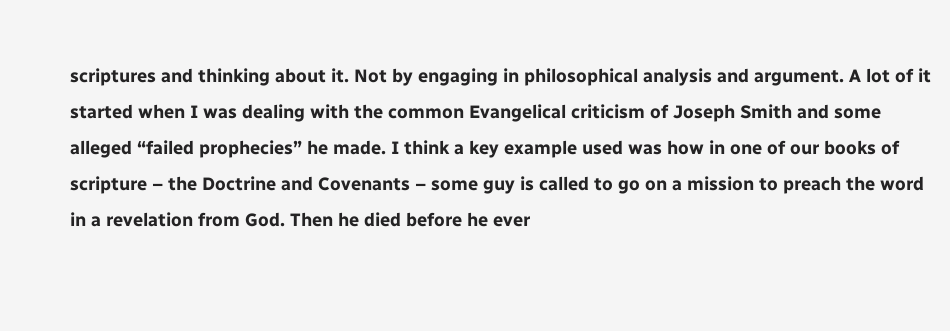scriptures and thinking about it. Not by engaging in philosophical analysis and argument. A lot of it started when I was dealing with the common Evangelical criticism of Joseph Smith and some alleged “failed prophecies” he made. I think a key example used was how in one of our books of scripture – the Doctrine and Covenants – some guy is called to go on a mission to preach the word in a revelation from God. Then he died before he ever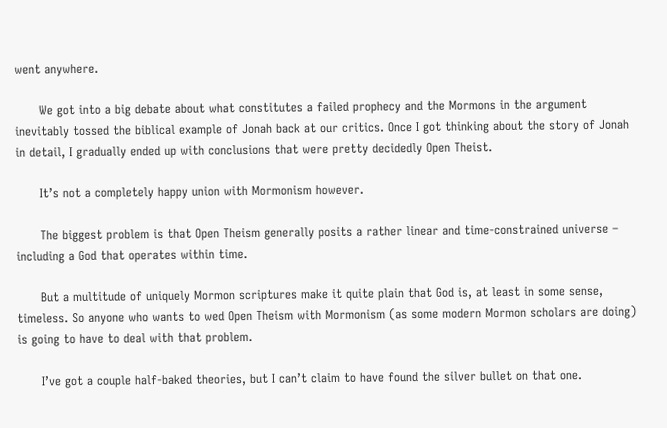went anywhere.

      We got into a big debate about what constitutes a failed prophecy and the Mormons in the argument inevitably tossed the biblical example of Jonah back at our critics. Once I got thinking about the story of Jonah in detail, I gradually ended up with conclusions that were pretty decidedly Open Theist.

      It’s not a completely happy union with Mormonism however.

      The biggest problem is that Open Theism generally posits a rather linear and time-constrained universe – including a God that operates within time.

      But a multitude of uniquely Mormon scriptures make it quite plain that God is, at least in some sense, timeless. So anyone who wants to wed Open Theism with Mormonism (as some modern Mormon scholars are doing) is going to have to deal with that problem.

      I’ve got a couple half-baked theories, but I can’t claim to have found the silver bullet on that one.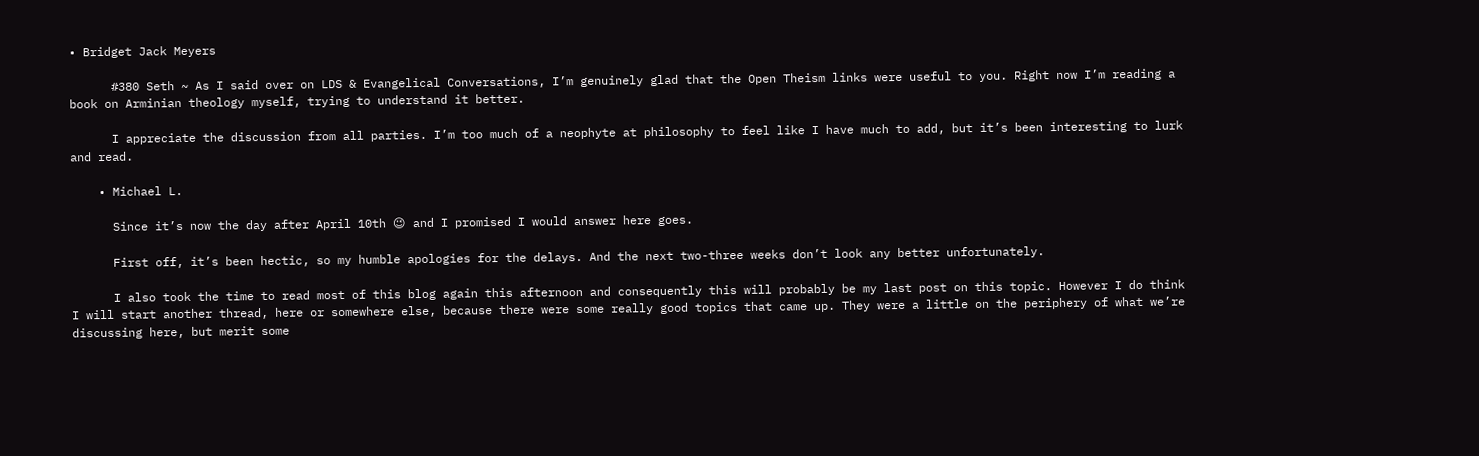• Bridget Jack Meyers

      #380 Seth ~ As I said over on LDS & Evangelical Conversations, I’m genuinely glad that the Open Theism links were useful to you. Right now I’m reading a book on Arminian theology myself, trying to understand it better.

      I appreciate the discussion from all parties. I’m too much of a neophyte at philosophy to feel like I have much to add, but it’s been interesting to lurk and read.

    • Michael L.

      Since it’s now the day after April 10th 😉 and I promised I would answer here goes.

      First off, it’s been hectic, so my humble apologies for the delays. And the next two-three weeks don’t look any better unfortunately.

      I also took the time to read most of this blog again this afternoon and consequently this will probably be my last post on this topic. However I do think I will start another thread, here or somewhere else, because there were some really good topics that came up. They were a little on the periphery of what we’re discussing here, but merit some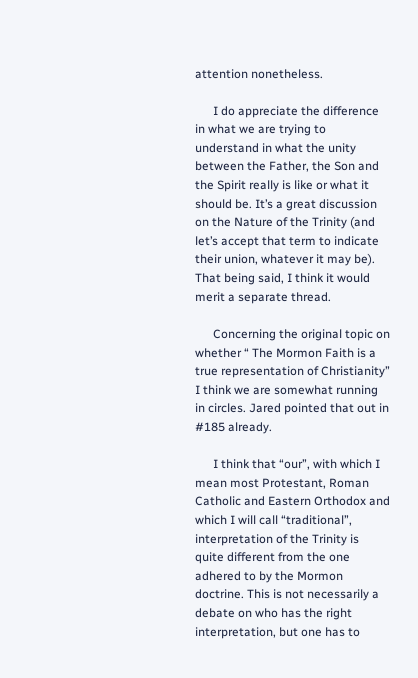attention nonetheless.

      I do appreciate the difference in what we are trying to understand in what the unity between the Father, the Son and the Spirit really is like or what it should be. It’s a great discussion on the Nature of the Trinity (and let’s accept that term to indicate their union, whatever it may be). That being said, I think it would merit a separate thread.

      Concerning the original topic on whether “ The Mormon Faith is a true representation of Christianity” I think we are somewhat running in circles. Jared pointed that out in #185 already.

      I think that “our”, with which I mean most Protestant, Roman Catholic and Eastern Orthodox and which I will call “traditional”, interpretation of the Trinity is quite different from the one adhered to by the Mormon doctrine. This is not necessarily a debate on who has the right interpretation, but one has to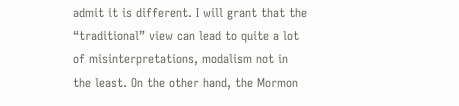admit it is different. I will grant that the “traditional” view can lead to quite a lot of misinterpretations, modalism not in the least. On the other hand, the Mormon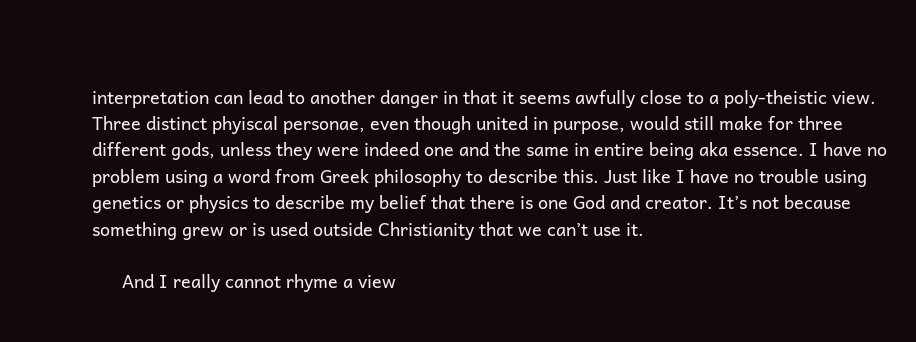interpretation can lead to another danger in that it seems awfully close to a poly-theistic view. Three distinct phyiscal personae, even though united in purpose, would still make for three different gods, unless they were indeed one and the same in entire being aka essence. I have no problem using a word from Greek philosophy to describe this. Just like I have no trouble using genetics or physics to describe my belief that there is one God and creator. It’s not because something grew or is used outside Christianity that we can’t use it.

      And I really cannot rhyme a view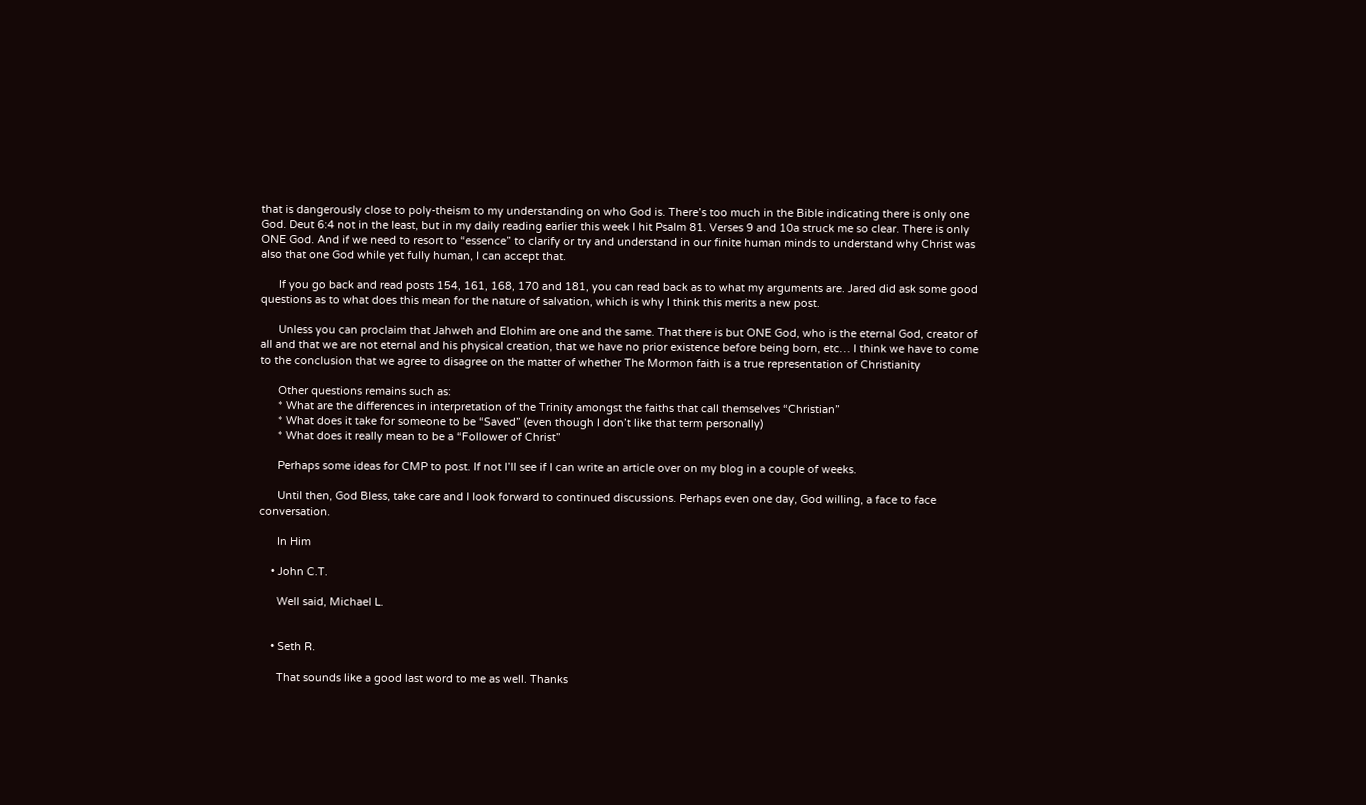that is dangerously close to poly-theism to my understanding on who God is. There’s too much in the Bible indicating there is only one God. Deut 6:4 not in the least, but in my daily reading earlier this week I hit Psalm 81. Verses 9 and 10a struck me so clear. There is only ONE God. And if we need to resort to “essence” to clarify or try and understand in our finite human minds to understand why Christ was also that one God while yet fully human, I can accept that.

      If you go back and read posts 154, 161, 168, 170 and 181, you can read back as to what my arguments are. Jared did ask some good questions as to what does this mean for the nature of salvation, which is why I think this merits a new post.

      Unless you can proclaim that Jahweh and Elohim are one and the same. That there is but ONE God, who is the eternal God, creator of all and that we are not eternal and his physical creation, that we have no prior existence before being born, etc… I think we have to come to the conclusion that we agree to disagree on the matter of whether The Mormon faith is a true representation of Christianity

      Other questions remains such as:
      * What are the differences in interpretation of the Trinity amongst the faiths that call themselves “Christian”
      * What does it take for someone to be “Saved” (even though I don’t like that term personally)
      * What does it really mean to be a “Follower of Christ”

      Perhaps some ideas for CMP to post. If not I’ll see if I can write an article over on my blog in a couple of weeks.

      Until then, God Bless, take care and I look forward to continued discussions. Perhaps even one day, God willing, a face to face conversation.

      In Him

    • John C.T.

      Well said, Michael L.


    • Seth R.

      That sounds like a good last word to me as well. Thanks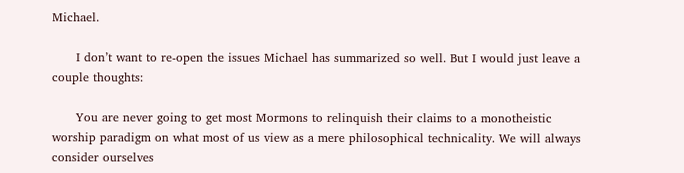Michael.

      I don’t want to re-open the issues Michael has summarized so well. But I would just leave a couple thoughts:

      You are never going to get most Mormons to relinquish their claims to a monotheistic worship paradigm on what most of us view as a mere philosophical technicality. We will always consider ourselves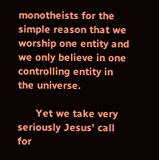monotheists for the simple reason that we worship one entity and we only believe in one controlling entity in the universe.

      Yet we take very seriously Jesus’ call for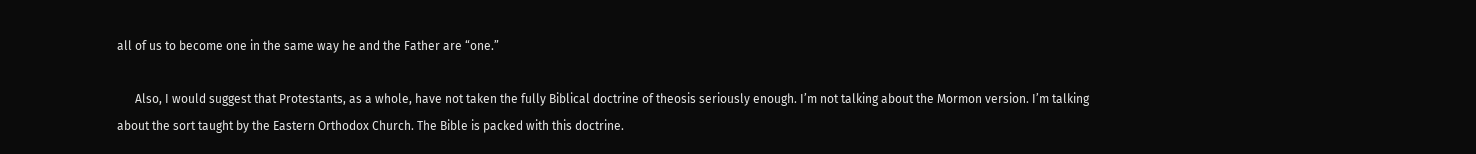all of us to become one in the same way he and the Father are “one.”

      Also, I would suggest that Protestants, as a whole, have not taken the fully Biblical doctrine of theosis seriously enough. I’m not talking about the Mormon version. I’m talking about the sort taught by the Eastern Orthodox Church. The Bible is packed with this doctrine.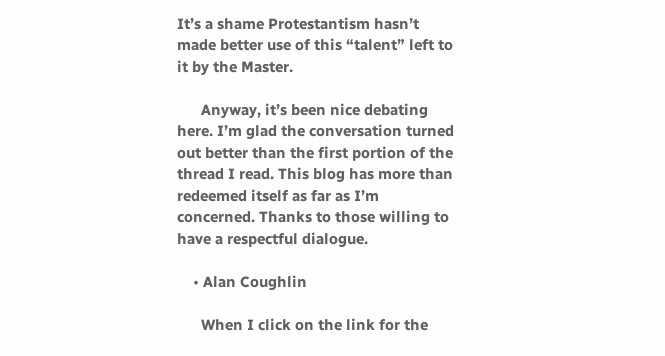It’s a shame Protestantism hasn’t made better use of this “talent” left to it by the Master.

      Anyway, it’s been nice debating here. I’m glad the conversation turned out better than the first portion of the thread I read. This blog has more than redeemed itself as far as I’m concerned. Thanks to those willing to have a respectful dialogue.

    • Alan Coughlin

      When I click on the link for the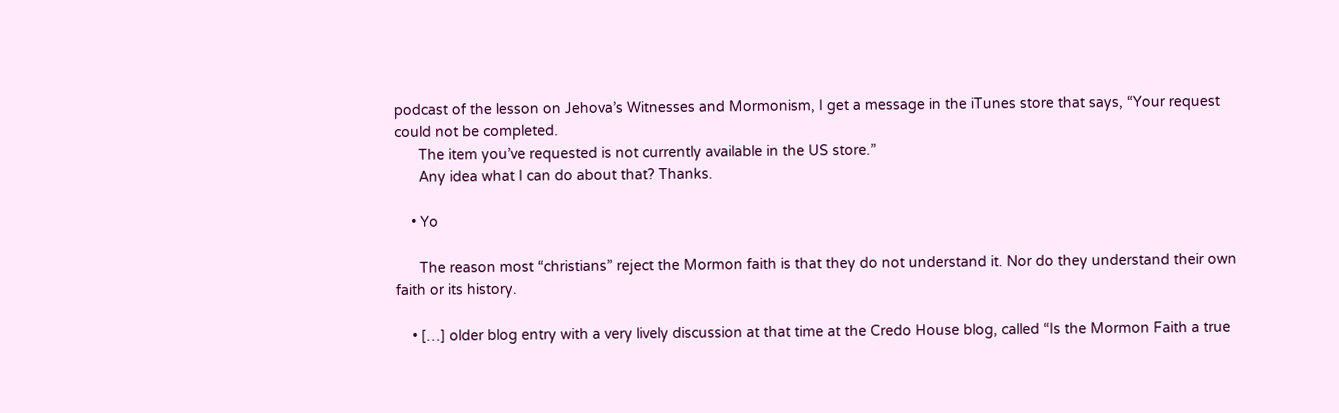podcast of the lesson on Jehova’s Witnesses and Mormonism, I get a message in the iTunes store that says, “Your request could not be completed.
      The item you’ve requested is not currently available in the US store.”
      Any idea what I can do about that? Thanks.

    • Yo

      The reason most “christians” reject the Mormon faith is that they do not understand it. Nor do they understand their own faith or its history.

    • […] older blog entry with a very lively discussion at that time at the Credo House blog, called “Is the Mormon Faith a true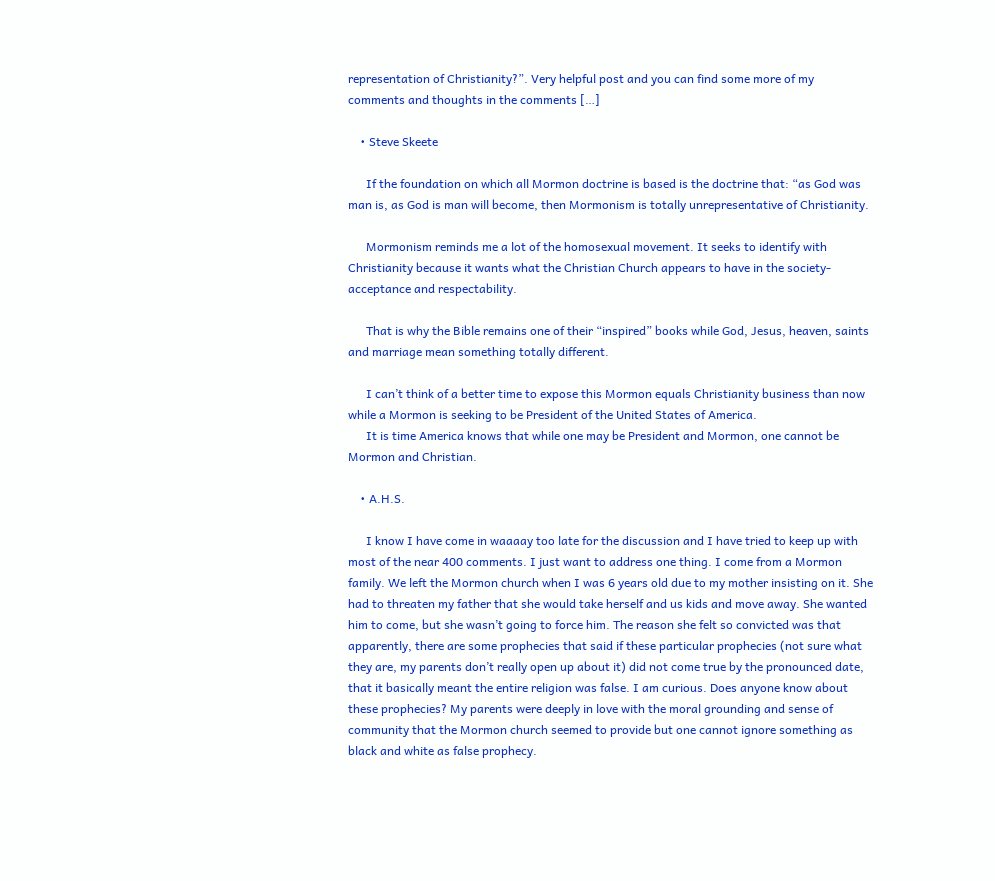representation of Christianity?”. Very helpful post and you can find some more of my comments and thoughts in the comments […]

    • Steve Skeete

      If the foundation on which all Mormon doctrine is based is the doctrine that: “as God was man is, as God is man will become, then Mormonism is totally unrepresentative of Christianity.

      Mormonism reminds me a lot of the homosexual movement. It seeks to identify with Christianity because it wants what the Christian Church appears to have in the society- acceptance and respectability.

      That is why the Bible remains one of their “inspired” books while God, Jesus, heaven, saints and marriage mean something totally different.

      I can’t think of a better time to expose this Mormon equals Christianity business than now while a Mormon is seeking to be President of the United States of America.
      It is time America knows that while one may be President and Mormon, one cannot be Mormon and Christian.

    • A.H.S.

      I know I have come in waaaay too late for the discussion and I have tried to keep up with most of the near 400 comments. I just want to address one thing. I come from a Mormon family. We left the Mormon church when I was 6 years old due to my mother insisting on it. She had to threaten my father that she would take herself and us kids and move away. She wanted him to come, but she wasn’t going to force him. The reason she felt so convicted was that apparently, there are some prophecies that said if these particular prophecies (not sure what they are, my parents don’t really open up about it) did not come true by the pronounced date, that it basically meant the entire religion was false. I am curious. Does anyone know about these prophecies? My parents were deeply in love with the moral grounding and sense of community that the Mormon church seemed to provide but one cannot ignore something as black and white as false prophecy.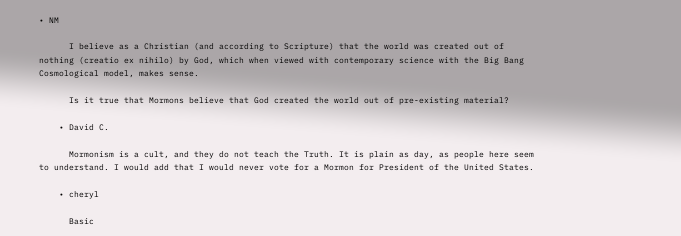• NM

      I believe as a Christian (and according to Scripture) that the world was created out of nothing (creatio ex nihilo) by God, which when viewed with contemporary science with the Big Bang Cosmological model, makes sense.

      Is it true that Mormons believe that God created the world out of pre-existing material?

    • David C.

      Mormonism is a cult, and they do not teach the Truth. It is plain as day, as people here seem to understand. I would add that I would never vote for a Mormon for President of the United States.

    • cheryl

      Basic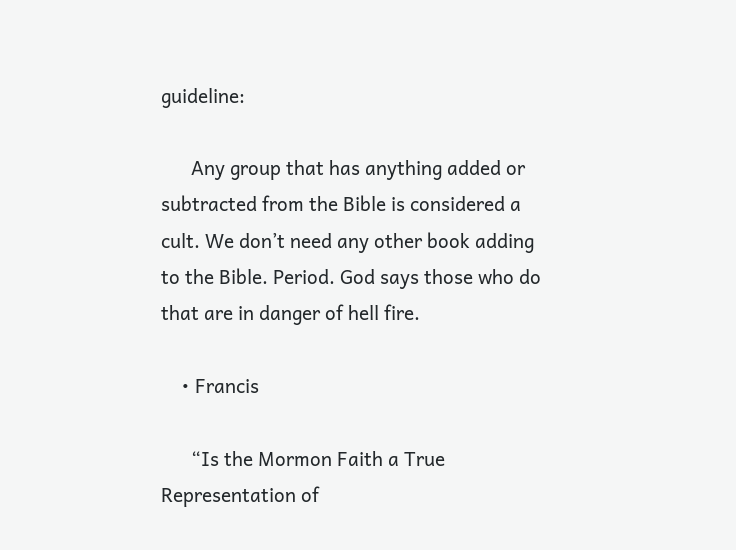guideline:

      Any group that has anything added or subtracted from the Bible is considered a cult. We don’t need any other book adding to the Bible. Period. God says those who do that are in danger of hell fire.

    • Francis

      “Is the Mormon Faith a True Representation of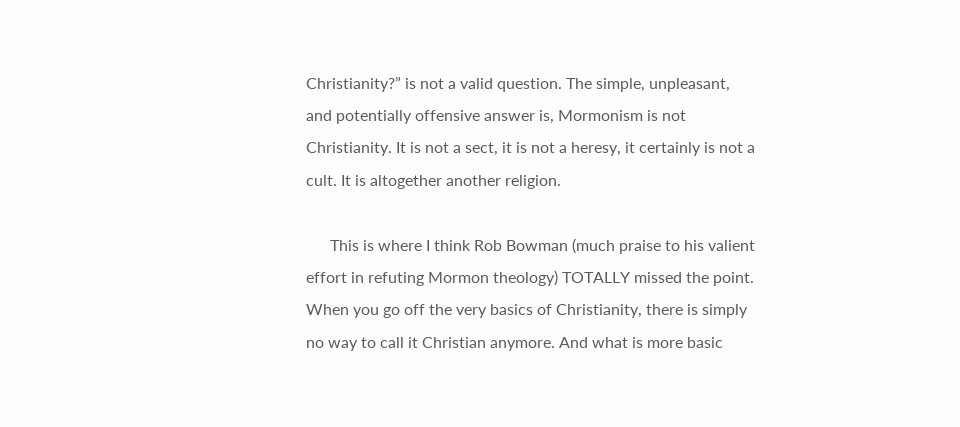Christianity?” is not a valid question. The simple, unpleasant, and potentially offensive answer is, Mormonism is not Christianity. It is not a sect, it is not a heresy, it certainly is not a cult. It is altogether another religion.

      This is where I think Rob Bowman (much praise to his valient effort in refuting Mormon theology) TOTALLY missed the point. When you go off the very basics of Christianity, there is simply no way to call it Christian anymore. And what is more basic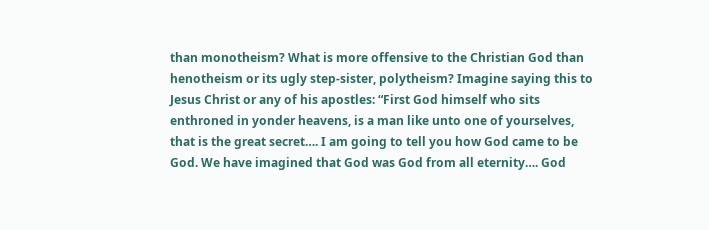than monotheism? What is more offensive to the Christian God than henotheism or its ugly step-sister, polytheism? Imagine saying this to Jesus Christ or any of his apostles: “First God himself who sits enthroned in yonder heavens, is a man like unto one of yourselves, that is the great secret…. I am going to tell you how God came to be God. We have imagined that God was God from all eternity…. God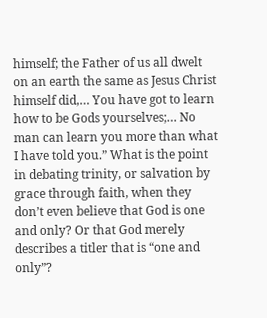himself; the Father of us all dwelt on an earth the same as Jesus Christ himself did,… You have got to learn how to be Gods yourselves;… No man can learn you more than what I have told you.” What is the point in debating trinity, or salvation by grace through faith, when they don’t even believe that God is one and only? Or that God merely describes a titler that is “one and only”?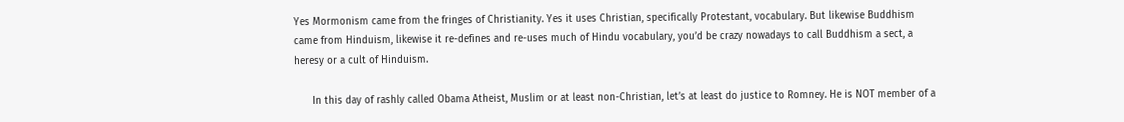Yes Mormonism came from the fringes of Christianity. Yes it uses Christian, specifically Protestant, vocabulary. But likewise Buddhism came from Hinduism, likewise it re-defines and re-uses much of Hindu vocabulary, you’d be crazy nowadays to call Buddhism a sect, a heresy or a cult of Hinduism.

      In this day of rashly called Obama Atheist, Muslim or at least non-Christian, let’s at least do justice to Romney. He is NOT member of a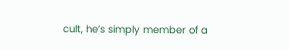cult, he’s simply member of a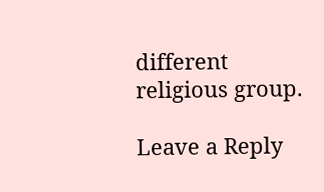different religious group.

Leave a Reply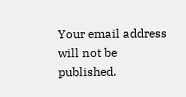Your email address will not be published.